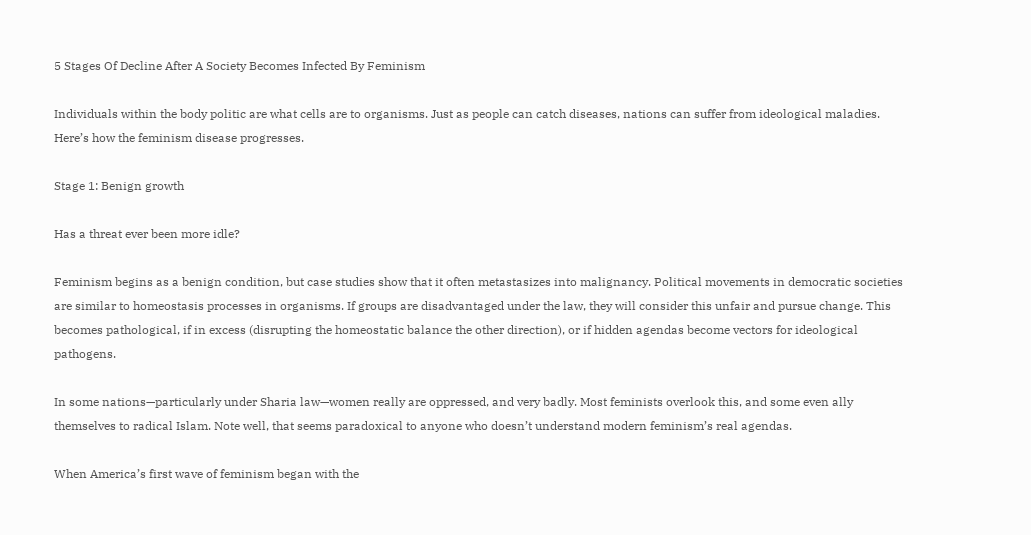5 Stages Of Decline After A Society Becomes Infected By Feminism

Individuals within the body politic are what cells are to organisms. Just as people can catch diseases, nations can suffer from ideological maladies. Here’s how the feminism disease progresses.

Stage 1: Benign growth

Has a threat ever been more idle?

Feminism begins as a benign condition, but case studies show that it often metastasizes into malignancy. Political movements in democratic societies are similar to homeostasis processes in organisms. If groups are disadvantaged under the law, they will consider this unfair and pursue change. This becomes pathological, if in excess (disrupting the homeostatic balance the other direction), or if hidden agendas become vectors for ideological pathogens.

In some nations—particularly under Sharia law—women really are oppressed, and very badly. Most feminists overlook this, and some even ally themselves to radical Islam. Note well, that seems paradoxical to anyone who doesn’t understand modern feminism’s real agendas.

When America’s first wave of feminism began with the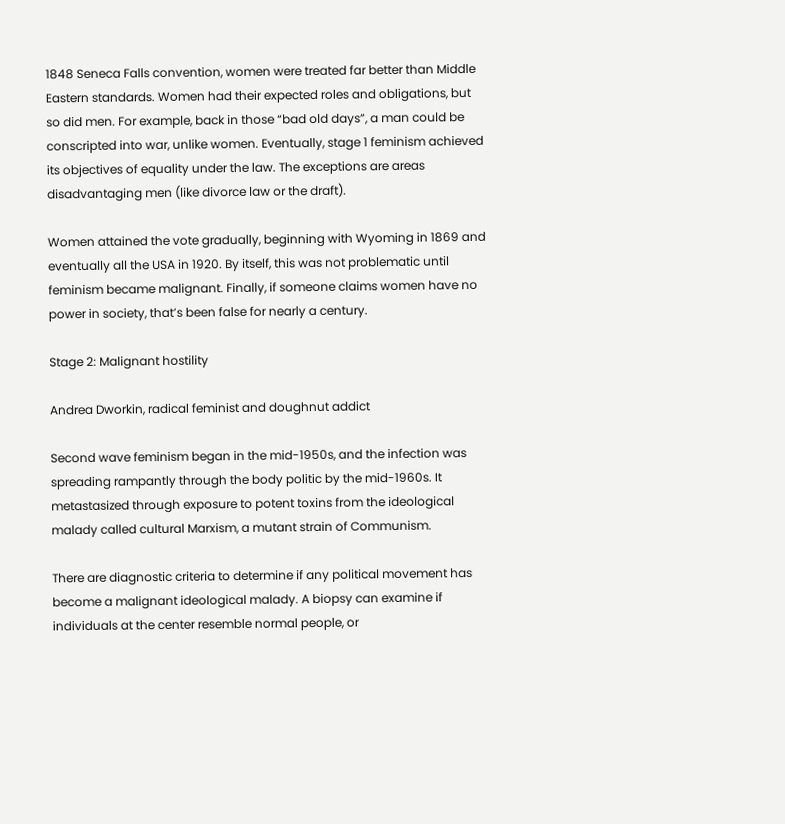1848 Seneca Falls convention, women were treated far better than Middle Eastern standards. Women had their expected roles and obligations, but so did men. For example, back in those “bad old days”, a man could be conscripted into war, unlike women. Eventually, stage 1 feminism achieved its objectives of equality under the law. The exceptions are areas disadvantaging men (like divorce law or the draft).

Women attained the vote gradually, beginning with Wyoming in 1869 and eventually all the USA in 1920. By itself, this was not problematic until feminism became malignant. Finally, if someone claims women have no power in society, that’s been false for nearly a century.

Stage 2: Malignant hostility

Andrea Dworkin, radical feminist and doughnut addict

Second wave feminism began in the mid-1950s, and the infection was spreading rampantly through the body politic by the mid-1960s. It metastasized through exposure to potent toxins from the ideological malady called cultural Marxism, a mutant strain of Communism.

There are diagnostic criteria to determine if any political movement has become a malignant ideological malady. A biopsy can examine if individuals at the center resemble normal people, or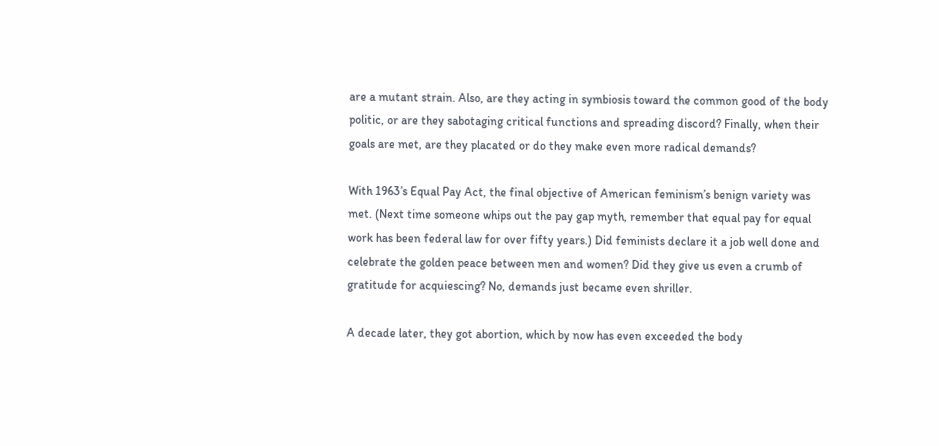are a mutant strain. Also, are they acting in symbiosis toward the common good of the body politic, or are they sabotaging critical functions and spreading discord? Finally, when their goals are met, are they placated or do they make even more radical demands?

With 1963’s Equal Pay Act, the final objective of American feminism’s benign variety was met. (Next time someone whips out the pay gap myth, remember that equal pay for equal work has been federal law for over fifty years.) Did feminists declare it a job well done and celebrate the golden peace between men and women? Did they give us even a crumb of gratitude for acquiescing? No, demands just became even shriller.

A decade later, they got abortion, which by now has even exceeded the body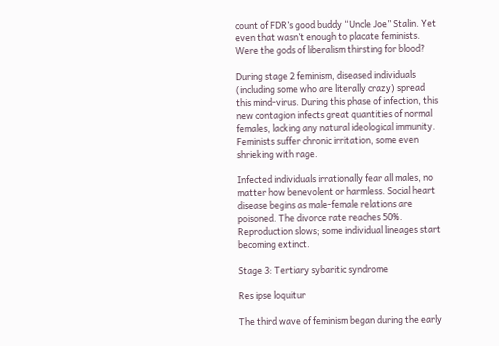count of FDR’s good buddy “Uncle Joe” Stalin. Yet even that wasn’t enough to placate feminists. Were the gods of liberalism thirsting for blood?

During stage 2 feminism, diseased individuals (including some who are literally crazy) spread this mind-virus. During this phase of infection, this new contagion infects great quantities of normal females, lacking any natural ideological immunity. Feminists suffer chronic irritation, some even shrieking with rage.

Infected individuals irrationally fear all males, no matter how benevolent or harmless. Social heart disease begins as male-female relations are poisoned. The divorce rate reaches 50%. Reproduction slows; some individual lineages start becoming extinct.

Stage 3: Tertiary sybaritic syndrome

Res ipse loquitur

The third wave of feminism began during the early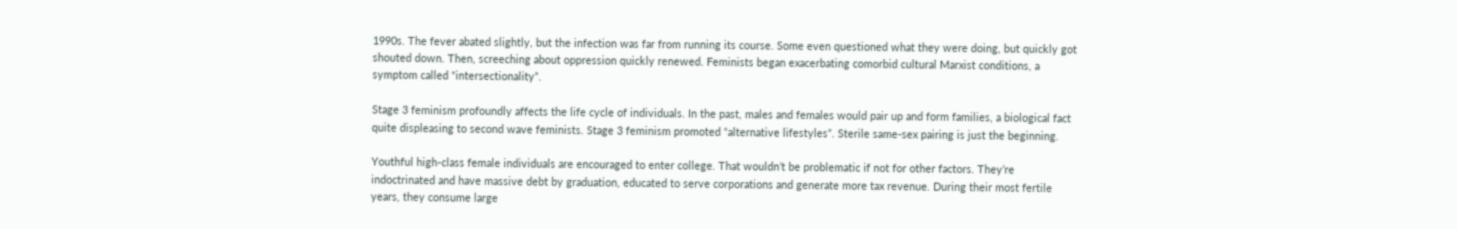1990s. The fever abated slightly, but the infection was far from running its course. Some even questioned what they were doing, but quickly got shouted down. Then, screeching about oppression quickly renewed. Feminists began exacerbating comorbid cultural Marxist conditions, a symptom called “intersectionality”.

Stage 3 feminism profoundly affects the life cycle of individuals. In the past, males and females would pair up and form families, a biological fact quite displeasing to second wave feminists. Stage 3 feminism promoted “alternative lifestyles”. Sterile same-sex pairing is just the beginning.

Youthful high-class female individuals are encouraged to enter college. That wouldn’t be problematic if not for other factors. They’re indoctrinated and have massive debt by graduation, educated to serve corporations and generate more tax revenue. During their most fertile years, they consume large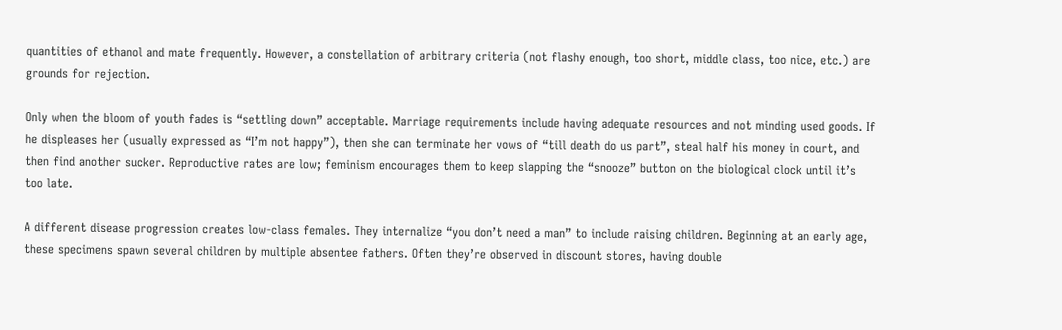quantities of ethanol and mate frequently. However, a constellation of arbitrary criteria (not flashy enough, too short, middle class, too nice, etc.) are grounds for rejection.

Only when the bloom of youth fades is “settling down” acceptable. Marriage requirements include having adequate resources and not minding used goods. If he displeases her (usually expressed as “I’m not happy”), then she can terminate her vows of “till death do us part”, steal half his money in court, and then find another sucker. Reproductive rates are low; feminism encourages them to keep slapping the “snooze” button on the biological clock until it’s too late.

A different disease progression creates low-class females. They internalize “you don’t need a man” to include raising children. Beginning at an early age, these specimens spawn several children by multiple absentee fathers. Often they’re observed in discount stores, having double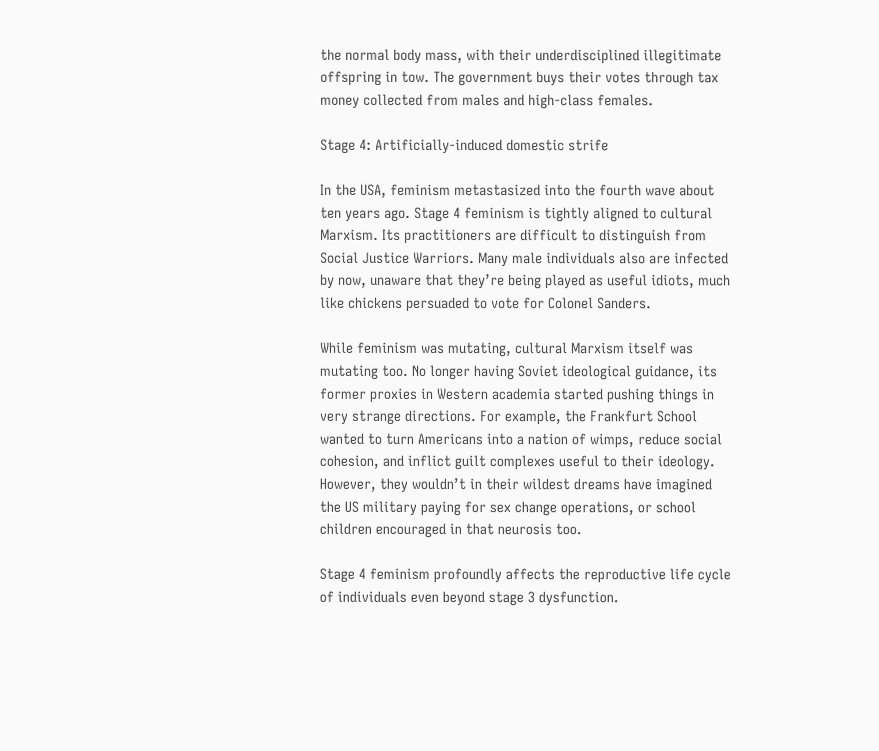the normal body mass, with their underdisciplined illegitimate offspring in tow. The government buys their votes through tax money collected from males and high-class females.

Stage 4: Artificially-induced domestic strife

In the USA, feminism metastasized into the fourth wave about ten years ago. Stage 4 feminism is tightly aligned to cultural Marxism. Its practitioners are difficult to distinguish from Social Justice Warriors. Many male individuals also are infected by now, unaware that they’re being played as useful idiots, much like chickens persuaded to vote for Colonel Sanders.

While feminism was mutating, cultural Marxism itself was mutating too. No longer having Soviet ideological guidance, its former proxies in Western academia started pushing things in very strange directions. For example, the Frankfurt School wanted to turn Americans into a nation of wimps, reduce social cohesion, and inflict guilt complexes useful to their ideology. However, they wouldn’t in their wildest dreams have imagined the US military paying for sex change operations, or school children encouraged in that neurosis too.

Stage 4 feminism profoundly affects the reproductive life cycle of individuals even beyond stage 3 dysfunction.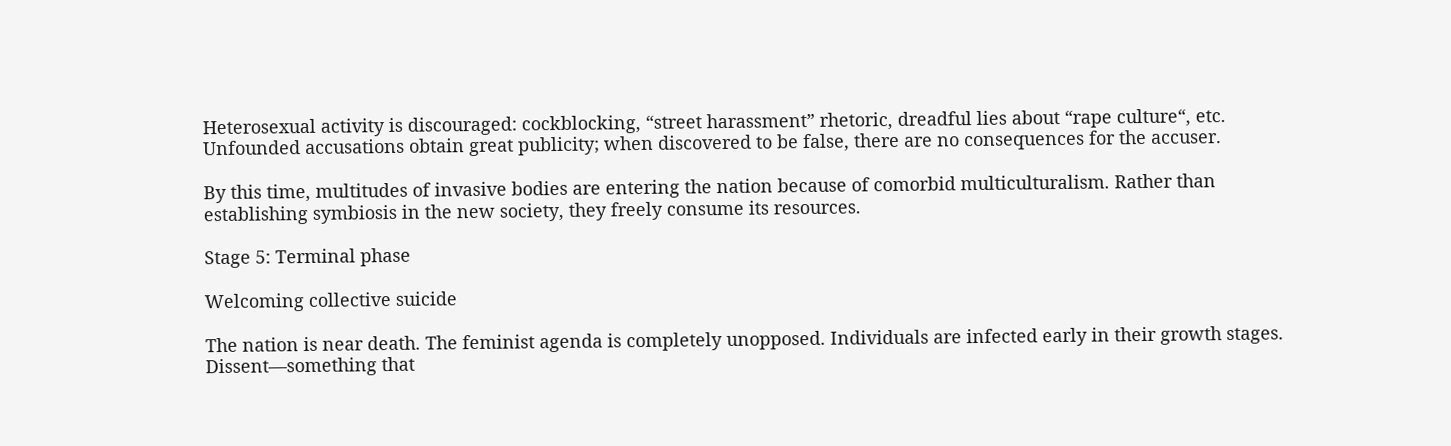Heterosexual activity is discouraged: cockblocking, “street harassment” rhetoric, dreadful lies about “rape culture“, etc. Unfounded accusations obtain great publicity; when discovered to be false, there are no consequences for the accuser.

By this time, multitudes of invasive bodies are entering the nation because of comorbid multiculturalism. Rather than establishing symbiosis in the new society, they freely consume its resources.

Stage 5: Terminal phase

Welcoming collective suicide

The nation is near death. The feminist agenda is completely unopposed. Individuals are infected early in their growth stages. Dissent—something that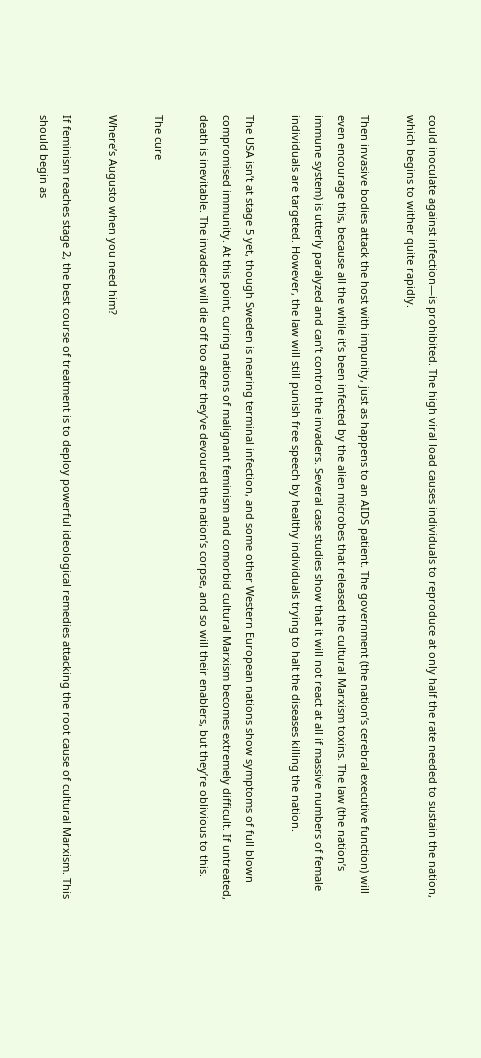could inoculate against infection—is prohibited. The high viral load causes individuals to reproduce at only half the rate needed to sustain the nation, which begins to wither quite rapidly.

Then invasive bodies attack the host with impunity, just as happens to an AIDS patient. The government (the nation’s cerebral executive function) will even encourage this, because all the while it’s been infected by the alien microbes that released the cultural Marxism toxins. The law (the nation’s immune system) is utterly paralyzed and can’t control the invaders. Several case studies show that it will not react at all if massive numbers of female individuals are targeted. However, the law will still punish free speech by healthy individuals trying to halt the diseases killing the nation.

The USA isn’t at stage 5 yet, though Sweden is nearing terminal infection, and some other Western European nations show symptoms of full blown compromised immunity. At this point, curing nations of malignant feminism and comorbid cultural Marxism becomes extremely difficult. If untreated, death is inevitable. The invaders will die off too after they’ve devoured the nation’s corpse, and so will their enablers, but they’re oblivious to this.

The cure

Where’s Augusto when you need him?

If feminism reaches stage 2, the best course of treatment is to deploy powerful ideological remedies attacking the root cause of cultural Marxism. This should begin as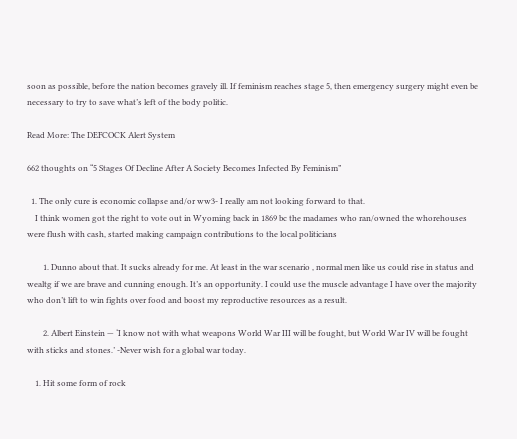soon as possible, before the nation becomes gravely ill. If feminism reaches stage 5, then emergency surgery might even be necessary to try to save what’s left of the body politic.

Read More: The DEFCOCK Alert System

662 thoughts on “5 Stages Of Decline After A Society Becomes Infected By Feminism”

  1. The only cure is economic collapse and/or ww3- I really am not looking forward to that.
    I think women got the right to vote out in Wyoming back in 1869 bc the madames who ran/owned the whorehouses were flush with cash, started making campaign contributions to the local politicians

        1. Dunno about that. It sucks already for me. At least in the war scenario , normal men like us could rise in status and wealtg if we are brave and cunning enough. It’s an opportunity. I could use the muscle advantage I have over the majority who don’t lift to win fights over food and boost my reproductive resources as a result.

        2. Albert Einstein — ‘I know not with what weapons World War III will be fought, but World War IV will be fought with sticks and stones.’ -Never wish for a global war today.

    1. Hit some form of rock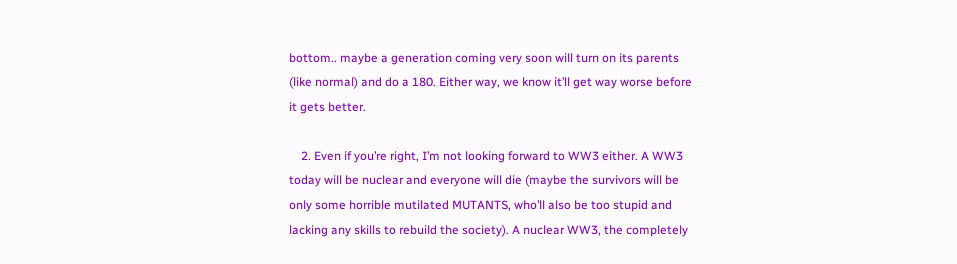bottom.. maybe a generation coming very soon will turn on its parents (like normal) and do a 180. Either way, we know it’ll get way worse before it gets better.

    2. Even if you’re right, I’m not looking forward to WW3 either. A WW3 today will be nuclear and everyone will die (maybe the survivors will be only some horrible mutilated MUTANTS, who’ll also be too stupid and lacking any skills to rebuild the society). A nuclear WW3, the completely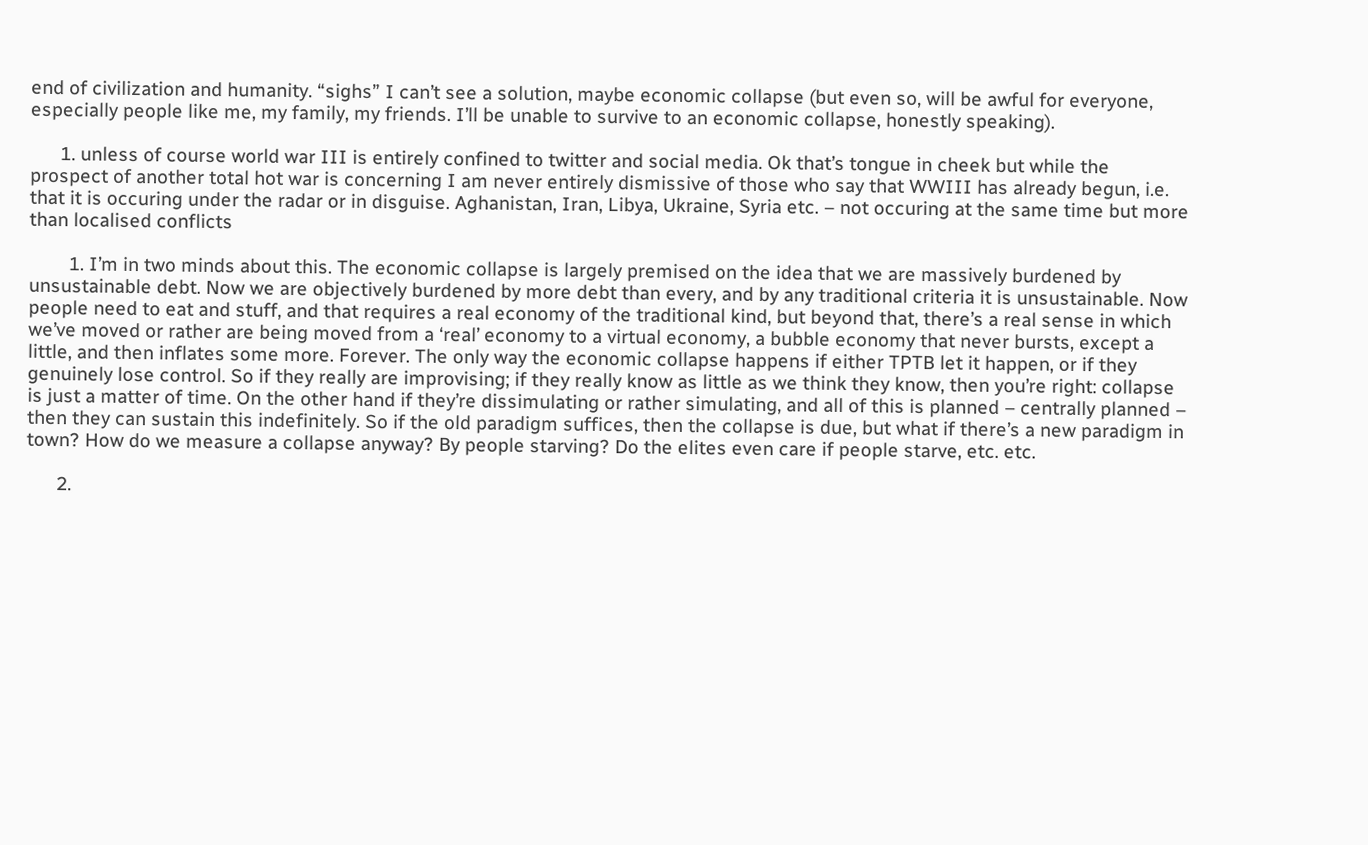end of civilization and humanity. “sighs” I can’t see a solution, maybe economic collapse (but even so, will be awful for everyone, especially people like me, my family, my friends. I’ll be unable to survive to an economic collapse, honestly speaking).

      1. unless of course world war III is entirely confined to twitter and social media. Ok that’s tongue in cheek but while the prospect of another total hot war is concerning I am never entirely dismissive of those who say that WWIII has already begun, i.e. that it is occuring under the radar or in disguise. Aghanistan, Iran, Libya, Ukraine, Syria etc. – not occuring at the same time but more than localised conflicts

        1. I’m in two minds about this. The economic collapse is largely premised on the idea that we are massively burdened by unsustainable debt. Now we are objectively burdened by more debt than every, and by any traditional criteria it is unsustainable. Now people need to eat and stuff, and that requires a real economy of the traditional kind, but beyond that, there’s a real sense in which we’ve moved or rather are being moved from a ‘real’ economy to a virtual economy, a bubble economy that never bursts, except a little, and then inflates some more. Forever. The only way the economic collapse happens if either TPTB let it happen, or if they genuinely lose control. So if they really are improvising; if they really know as little as we think they know, then you’re right: collapse is just a matter of time. On the other hand if they’re dissimulating or rather simulating, and all of this is planned – centrally planned – then they can sustain this indefinitely. So if the old paradigm suffices, then the collapse is due, but what if there’s a new paradigm in town? How do we measure a collapse anyway? By people starving? Do the elites even care if people starve, etc. etc.

      2.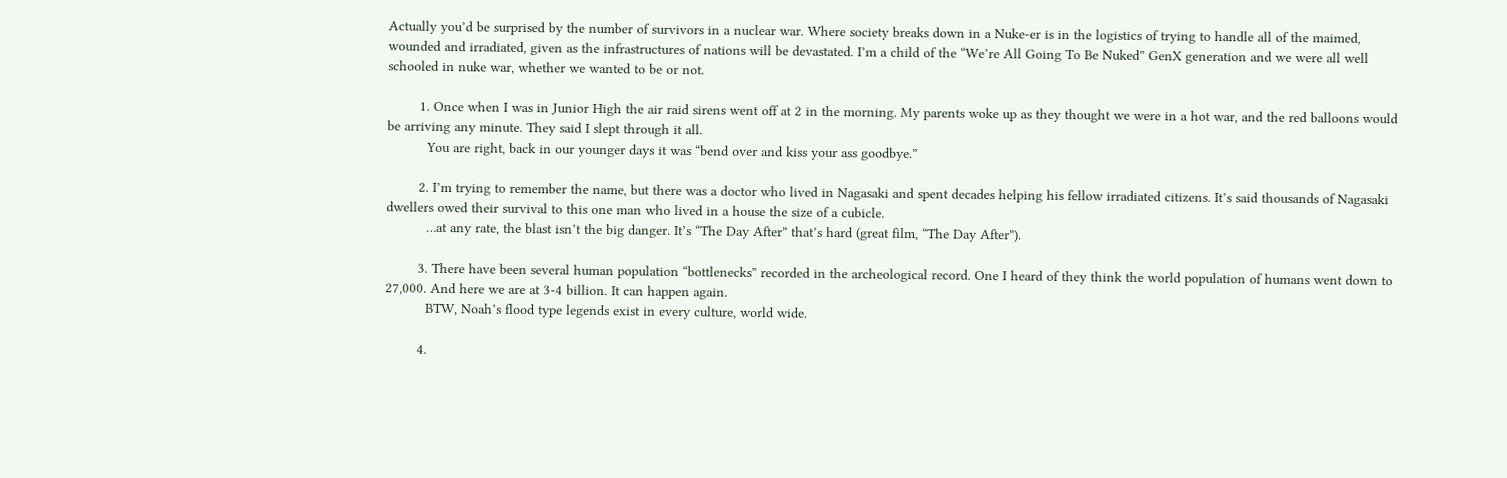Actually you’d be surprised by the number of survivors in a nuclear war. Where society breaks down in a Nuke-er is in the logistics of trying to handle all of the maimed, wounded and irradiated, given as the infrastructures of nations will be devastated. I’m a child of the “We’re All Going To Be Nuked” GenX generation and we were all well schooled in nuke war, whether we wanted to be or not.

        1. Once when I was in Junior High the air raid sirens went off at 2 in the morning. My parents woke up as they thought we were in a hot war, and the red balloons would be arriving any minute. They said I slept through it all.
          You are right, back in our younger days it was “bend over and kiss your ass goodbye.”

        2. I’m trying to remember the name, but there was a doctor who lived in Nagasaki and spent decades helping his fellow irradiated citizens. It’s said thousands of Nagasaki dwellers owed their survival to this one man who lived in a house the size of a cubicle.
          …at any rate, the blast isn’t the big danger. It’s “The Day After” that’s hard (great film, “The Day After”).

        3. There have been several human population “bottlenecks” recorded in the archeological record. One I heard of they think the world population of humans went down to 27,000. And here we are at 3-4 billion. It can happen again.
          BTW, Noah’s flood type legends exist in every culture, world wide.

        4.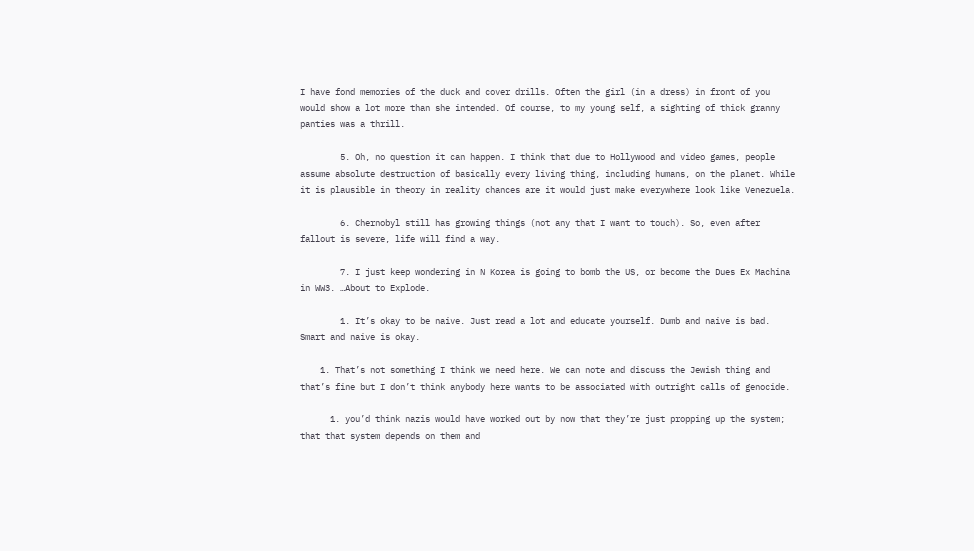I have fond memories of the duck and cover drills. Often the girl (in a dress) in front of you would show a lot more than she intended. Of course, to my young self, a sighting of thick granny panties was a thrill.

        5. Oh, no question it can happen. I think that due to Hollywood and video games, people assume absolute destruction of basically every living thing, including humans, on the planet. While it is plausible in theory in reality chances are it would just make everywhere look like Venezuela.

        6. Chernobyl still has growing things (not any that I want to touch). So, even after fallout is severe, life will find a way.

        7. I just keep wondering in N Korea is going to bomb the US, or become the Dues Ex Machina in WW3. …About to Explode.

        1. It’s okay to be naive. Just read a lot and educate yourself. Dumb and naive is bad. Smart and naive is okay.

    1. That’s not something I think we need here. We can note and discuss the Jewish thing and that’s fine but I don’t think anybody here wants to be associated with outright calls of genocide.

      1. you’d think nazis would have worked out by now that they’re just propping up the system; that that system depends on them and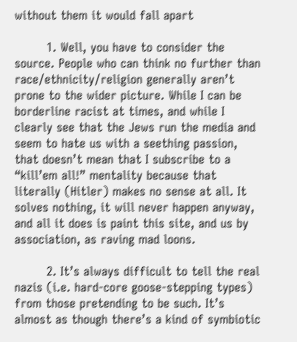without them it would fall apart

        1. Well, you have to consider the source. People who can think no further than race/ethnicity/religion generally aren’t prone to the wider picture. While I can be borderline racist at times, and while I clearly see that the Jews run the media and seem to hate us with a seething passion, that doesn’t mean that I subscribe to a “kill’em all!” mentality because that literally (Hitler) makes no sense at all. It solves nothing, it will never happen anyway, and all it does is paint this site, and us by association, as raving mad loons.

        2. It’s always difficult to tell the real nazis (i.e. hard-core goose-stepping types) from those pretending to be such. It’s almost as though there’s a kind of symbiotic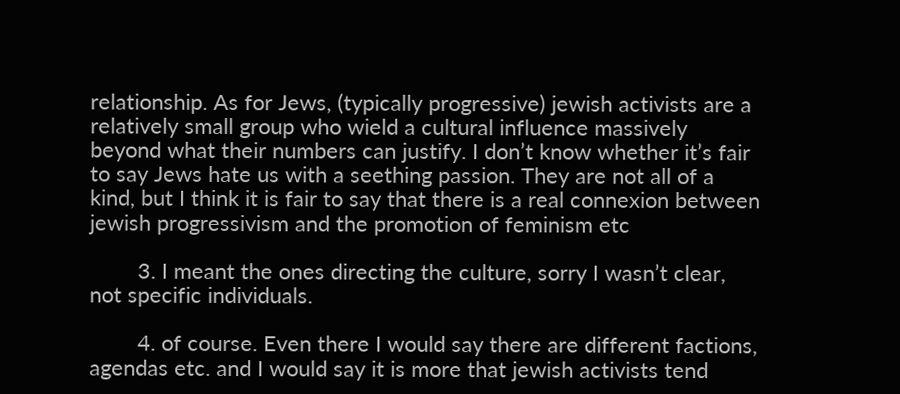relationship. As for Jews, (typically progressive) jewish activists are a relatively small group who wield a cultural influence massively beyond what their numbers can justify. I don’t know whether it’s fair to say Jews hate us with a seething passion. They are not all of a kind, but I think it is fair to say that there is a real connexion between jewish progressivism and the promotion of feminism etc

        3. I meant the ones directing the culture, sorry I wasn’t clear, not specific individuals.

        4. of course. Even there I would say there are different factions, agendas etc. and I would say it is more that jewish activists tend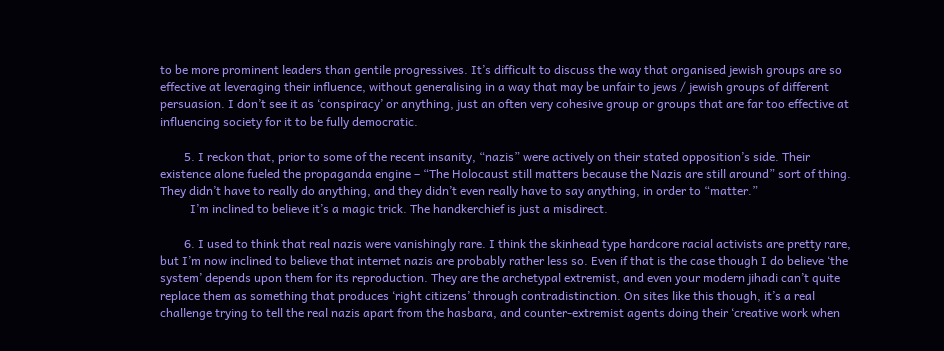to be more prominent leaders than gentile progressives. It’s difficult to discuss the way that organised jewish groups are so effective at leveraging their influence, without generalising in a way that may be unfair to jews / jewish groups of different persuasion. I don’t see it as ‘conspiracy’ or anything, just an often very cohesive group or groups that are far too effective at influencing society for it to be fully democratic.

        5. I reckon that, prior to some of the recent insanity, “nazis” were actively on their stated opposition’s side. Their existence alone fueled the propaganda engine – “The Holocaust still matters because the Nazis are still around” sort of thing. They didn’t have to really do anything, and they didn’t even really have to say anything, in order to “matter.”
          I’m inclined to believe it’s a magic trick. The handkerchief is just a misdirect.

        6. I used to think that real nazis were vanishingly rare. I think the skinhead type hardcore racial activists are pretty rare, but I’m now inclined to believe that internet nazis are probably rather less so. Even if that is the case though I do believe ‘the system’ depends upon them for its reproduction. They are the archetypal extremist, and even your modern jihadi can’t quite replace them as something that produces ‘right citizens’ through contradistinction. On sites like this though, it’s a real challenge trying to tell the real nazis apart from the hasbara, and counter-extremist agents doing their ‘creative work when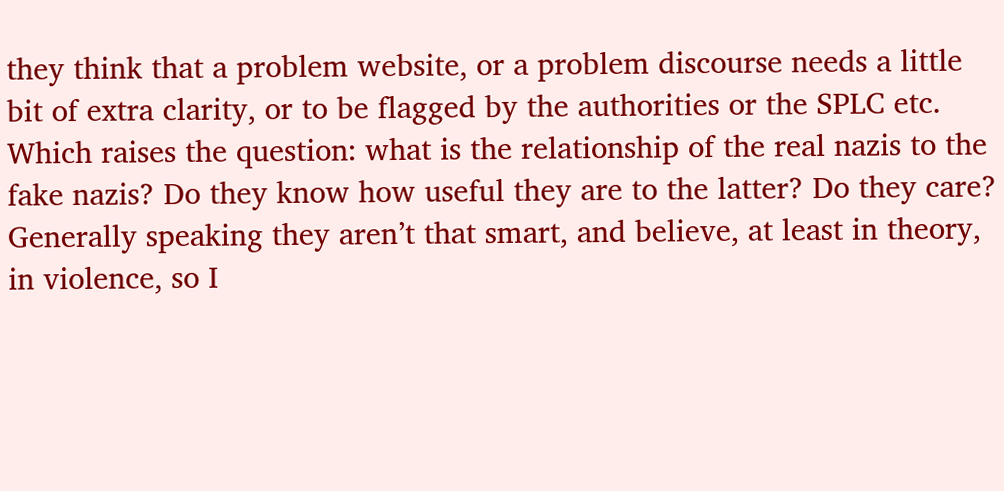they think that a problem website, or a problem discourse needs a little bit of extra clarity, or to be flagged by the authorities or the SPLC etc. Which raises the question: what is the relationship of the real nazis to the fake nazis? Do they know how useful they are to the latter? Do they care? Generally speaking they aren’t that smart, and believe, at least in theory, in violence, so I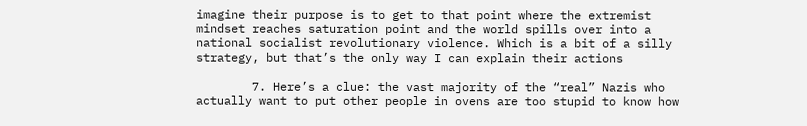imagine their purpose is to get to that point where the extremist mindset reaches saturation point and the world spills over into a national socialist revolutionary violence. Which is a bit of a silly strategy, but that’s the only way I can explain their actions

        7. Here’s a clue: the vast majority of the “real” Nazis who actually want to put other people in ovens are too stupid to know how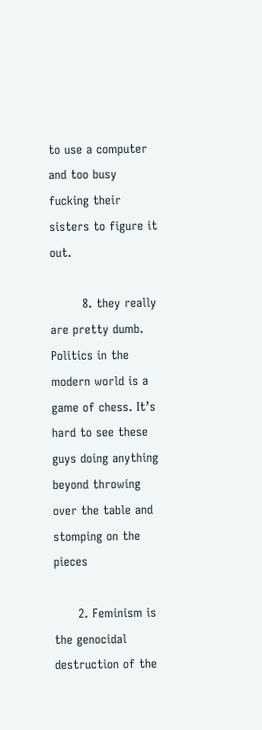to use a computer and too busy fucking their sisters to figure it out.

        8. they really are pretty dumb. Politics in the modern world is a game of chess. It’s hard to see these guys doing anything beyond throwing over the table and stomping on the pieces

      2. Feminism is the genocidal destruction of the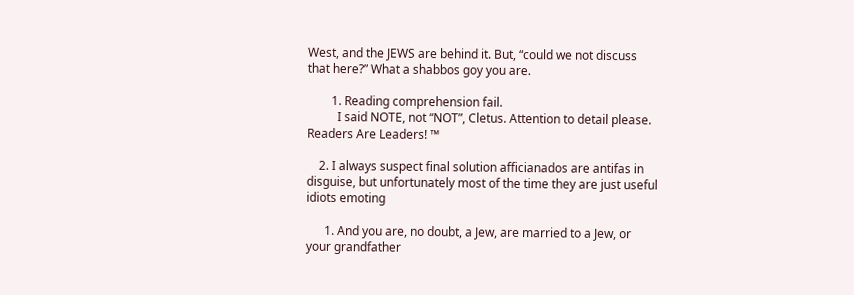West, and the JEWS are behind it. But, “could we not discuss that here?” What a shabbos goy you are.

        1. Reading comprehension fail.
          I said NOTE, not “NOT”, Cletus. Attention to detail please. Readers Are Leaders! ™

    2. I always suspect final solution afficianados are antifas in disguise, but unfortunately most of the time they are just useful idiots emoting

      1. And you are, no doubt, a Jew, are married to a Jew, or your grandfather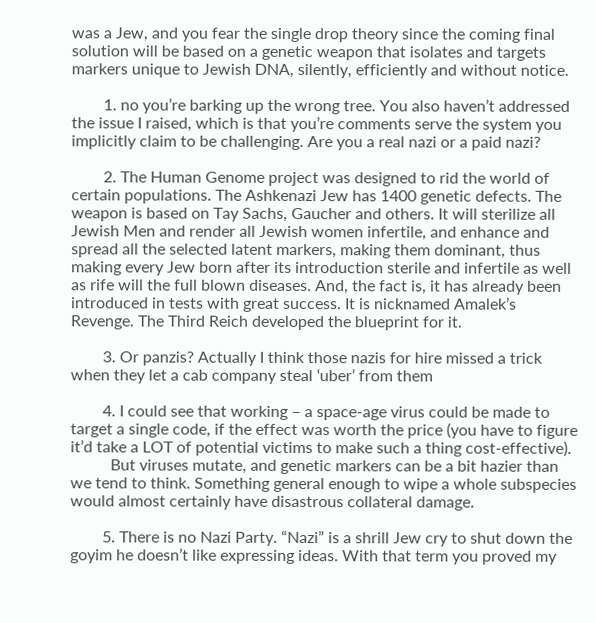was a Jew, and you fear the single drop theory since the coming final solution will be based on a genetic weapon that isolates and targets markers unique to Jewish DNA, silently, efficiently and without notice.

        1. no you’re barking up the wrong tree. You also haven’t addressed the issue I raised, which is that you’re comments serve the system you implicitly claim to be challenging. Are you a real nazi or a paid nazi?

        2. The Human Genome project was designed to rid the world of certain populations. The Ashkenazi Jew has 1400 genetic defects. The weapon is based on Tay Sachs, Gaucher and others. It will sterilize all Jewish Men and render all Jewish women infertile, and enhance and spread all the selected latent markers, making them dominant, thus making every Jew born after its introduction sterile and infertile as well as rife will the full blown diseases. And, the fact is, it has already been introduced in tests with great success. It is nicknamed Amalek’s Revenge. The Third Reich developed the blueprint for it.

        3. Or panzis? Actually I think those nazis for hire missed a trick when they let a cab company steal ‘uber’ from them

        4. I could see that working – a space-age virus could be made to target a single code, if the effect was worth the price (you have to figure it’d take a LOT of potential victims to make such a thing cost-effective).
          But viruses mutate, and genetic markers can be a bit hazier than we tend to think. Something general enough to wipe a whole subspecies would almost certainly have disastrous collateral damage.

        5. There is no Nazi Party. “Nazi” is a shrill Jew cry to shut down the goyim he doesn’t like expressing ideas. With that term you proved my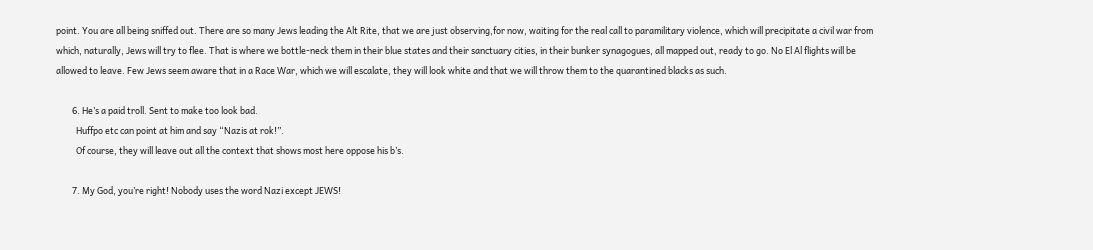point. You are all being sniffed out. There are so many Jews leading the Alt Rite, that we are just observing,for now, waiting for the real call to paramilitary violence, which will precipitate a civil war from which, naturally, Jews will try to flee. That is where we bottle-neck them in their blue states and their sanctuary cities, in their bunker synagogues, all mapped out, ready to go. No El Al flights will be allowed to leave. Few Jews seem aware that in a Race War, which we will escalate, they will look white and that we will throw them to the quarantined blacks as such.

        6. He’s a paid troll. Sent to make too look bad.
          Huffpo etc can point at him and say “Nazis at rok!”.
          Of course, they will leave out all the context that shows most here oppose his b’s.

        7. My God, you’re right! Nobody uses the word Nazi except JEWS!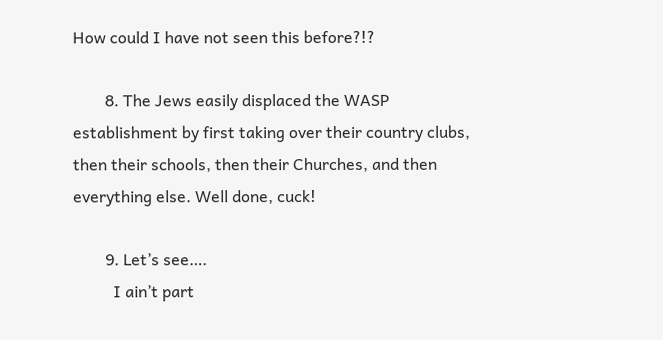How could I have not seen this before?!?

        8. The Jews easily displaced the WASP establishment by first taking over their country clubs, then their schools, then their Churches, and then everything else. Well done, cuck!

        9. Let’s see….
          I ain’t part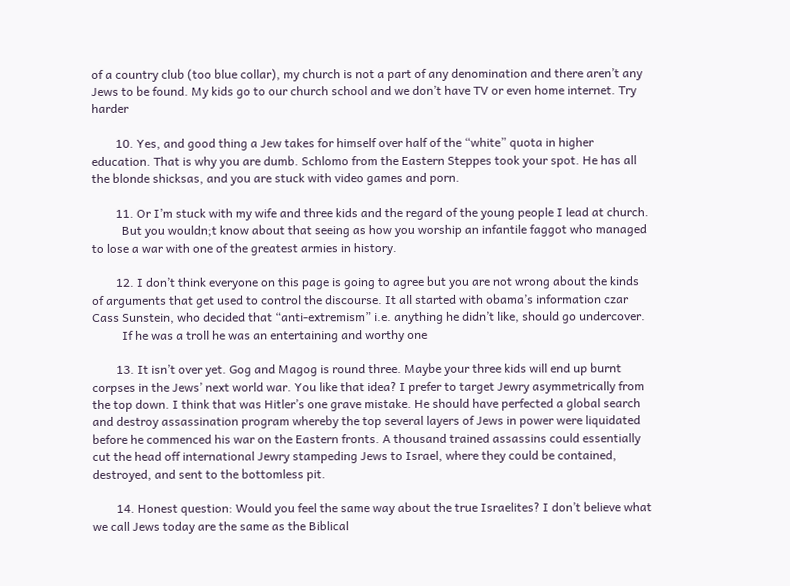of a country club (too blue collar), my church is not a part of any denomination and there aren’t any Jews to be found. My kids go to our church school and we don’t have TV or even home internet. Try harder

        10. Yes, and good thing a Jew takes for himself over half of the “white” quota in higher education. That is why you are dumb. Schlomo from the Eastern Steppes took your spot. He has all the blonde shicksas, and you are stuck with video games and porn.

        11. Or I’m stuck with my wife and three kids and the regard of the young people I lead at church.
          But you wouldn;t know about that seeing as how you worship an infantile faggot who managed to lose a war with one of the greatest armies in history.

        12. I don’t think everyone on this page is going to agree but you are not wrong about the kinds of arguments that get used to control the discourse. It all started with obama’s information czar Cass Sunstein, who decided that “anti-extremism” i.e. anything he didn’t like, should go undercover.
          If he was a troll he was an entertaining and worthy one

        13. It isn’t over yet. Gog and Magog is round three. Maybe your three kids will end up burnt corpses in the Jews’ next world war. You like that idea? I prefer to target Jewry asymmetrically from the top down. I think that was Hitler’s one grave mistake. He should have perfected a global search and destroy assassination program whereby the top several layers of Jews in power were liquidated before he commenced his war on the Eastern fronts. A thousand trained assassins could essentially cut the head off international Jewry stampeding Jews to Israel, where they could be contained, destroyed, and sent to the bottomless pit.

        14. Honest question: Would you feel the same way about the true Israelites? I don’t believe what we call Jews today are the same as the Biblical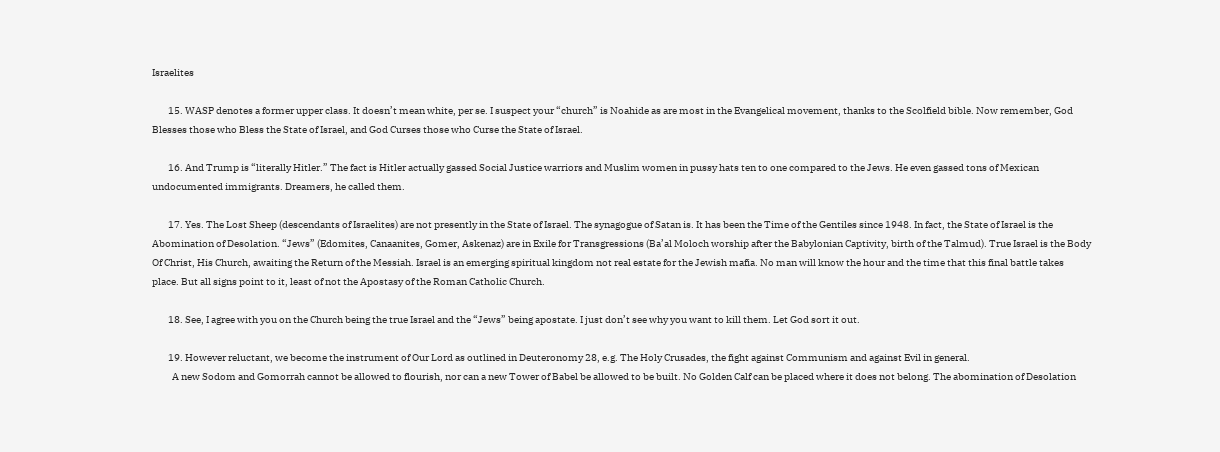Israelites

        15. WASP denotes a former upper class. It doesn’t mean white, per se. I suspect your “church” is Noahide as are most in the Evangelical movement, thanks to the Scolfield bible. Now remember, God Blesses those who Bless the State of Israel, and God Curses those who Curse the State of Israel.

        16. And Trump is “literally Hitler.” The fact is Hitler actually gassed Social Justice warriors and Muslim women in pussy hats ten to one compared to the Jews. He even gassed tons of Mexican undocumented immigrants. Dreamers, he called them.

        17. Yes. The Lost Sheep (descendants of Israelites) are not presently in the State of Israel. The synagogue of Satan is. It has been the Time of the Gentiles since 1948. In fact, the State of Israel is the Abomination of Desolation. “Jews” (Edomites, Canaanites, Gomer, Askenaz) are in Exile for Transgressions (Ba’al Moloch worship after the Babylonian Captivity, birth of the Talmud). True Israel is the Body Of Christ, His Church, awaiting the Return of the Messiah. Israel is an emerging spiritual kingdom not real estate for the Jewish mafia. No man will know the hour and the time that this final battle takes place. But all signs point to it, least of not the Apostasy of the Roman Catholic Church.

        18. See, I agree with you on the Church being the true Israel and the “Jews” being apostate. I just don’t see why you want to kill them. Let God sort it out.

        19. However reluctant, we become the instrument of Our Lord as outlined in Deuteronomy 28, e.g. The Holy Crusades, the fight against Communism and against Evil in general.
          A new Sodom and Gomorrah cannot be allowed to flourish, nor can a new Tower of Babel be allowed to be built. No Golden Calf can be placed where it does not belong. The abomination of Desolation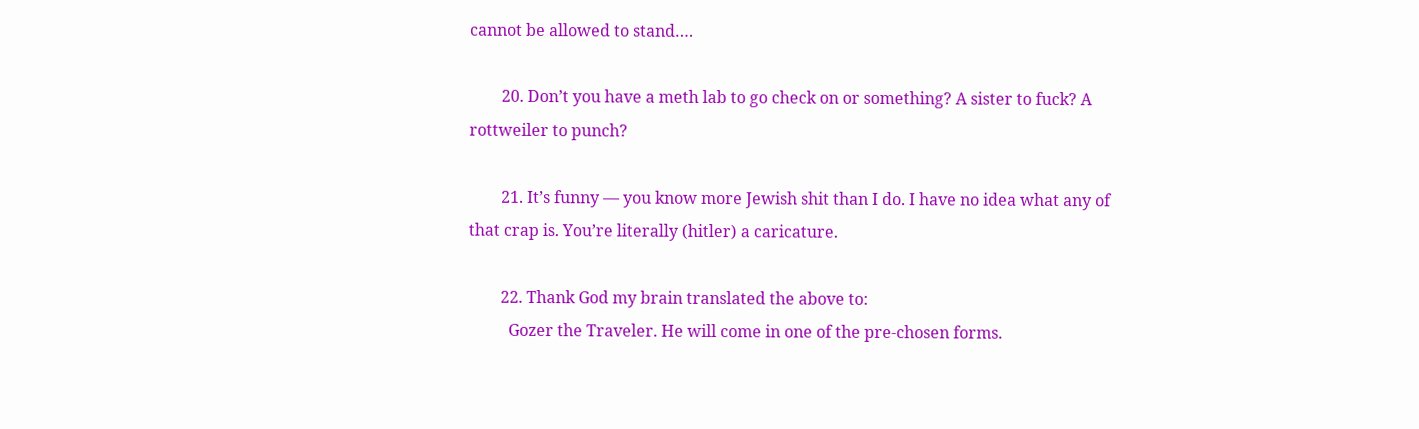cannot be allowed to stand….

        20. Don’t you have a meth lab to go check on or something? A sister to fuck? A rottweiler to punch?

        21. It’s funny — you know more Jewish shit than I do. I have no idea what any of that crap is. You’re literally (hitler) a caricature.

        22. Thank God my brain translated the above to:
          Gozer the Traveler. He will come in one of the pre-chosen forms.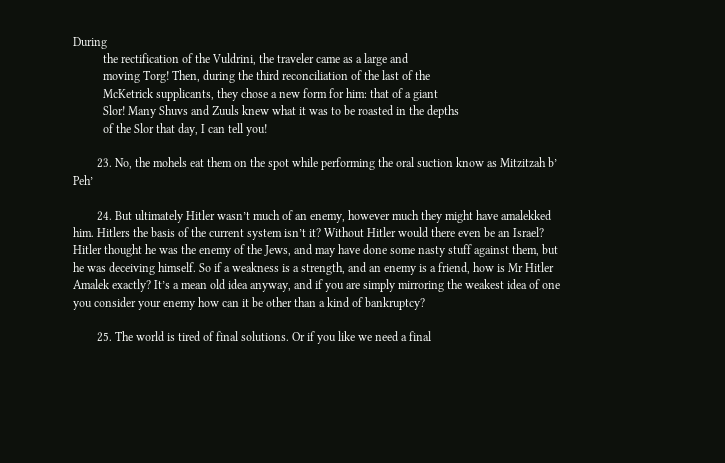During
          the rectification of the Vuldrini, the traveler came as a large and
          moving Torg! Then, during the third reconciliation of the last of the
          McKetrick supplicants, they chose a new form for him: that of a giant
          Slor! Many Shuvs and Zuuls knew what it was to be roasted in the depths
          of the Slor that day, I can tell you!

        23. No, the mohels eat them on the spot while performing the oral suction know as Mitzitzah b’ Peh’

        24. But ultimately Hitler wasn’t much of an enemy, however much they might have amalekked him. Hitlers the basis of the current system isn’t it? Without Hitler would there even be an Israel? Hitler thought he was the enemy of the Jews, and may have done some nasty stuff against them, but he was deceiving himself. So if a weakness is a strength, and an enemy is a friend, how is Mr Hitler Amalek exactly? It’s a mean old idea anyway, and if you are simply mirroring the weakest idea of one you consider your enemy how can it be other than a kind of bankruptcy?

        25. The world is tired of final solutions. Or if you like we need a final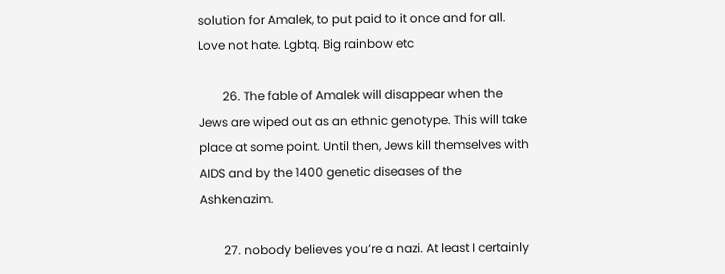solution for Amalek, to put paid to it once and for all. Love not hate. Lgbtq. Big rainbow etc

        26. The fable of Amalek will disappear when the Jews are wiped out as an ethnic genotype. This will take place at some point. Until then, Jews kill themselves with AIDS and by the 1400 genetic diseases of the Ashkenazim.

        27. nobody believes you’re a nazi. At least I certainly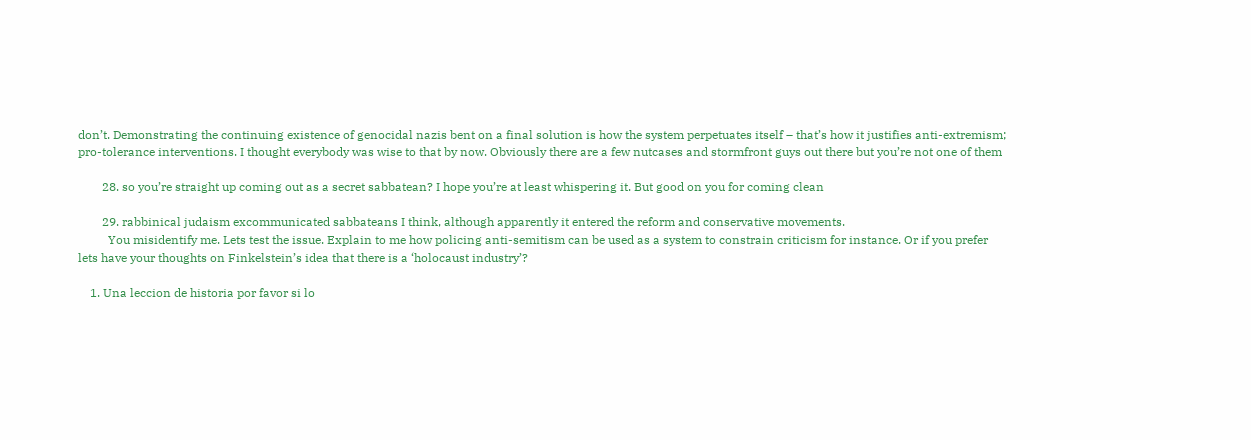don’t. Demonstrating the continuing existence of genocidal nazis bent on a final solution is how the system perpetuates itself – that’s how it justifies anti-extremism; pro-tolerance interventions. I thought everybody was wise to that by now. Obviously there are a few nutcases and stormfront guys out there but you’re not one of them

        28. so you’re straight up coming out as a secret sabbatean? I hope you’re at least whispering it. But good on you for coming clean

        29. rabbinical judaism excommunicated sabbateans I think, although apparently it entered the reform and conservative movements.
          You misidentify me. Lets test the issue. Explain to me how policing anti-semitism can be used as a system to constrain criticism for instance. Or if you prefer lets have your thoughts on Finkelstein’s idea that there is a ‘holocaust industry’?

    1. Una leccion de historia por favor si lo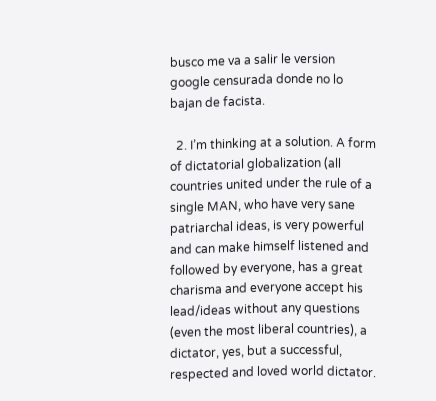busco me va a salir le version google censurada donde no lo bajan de facista.

  2. I’m thinking at a solution. A form of dictatorial globalization (all countries united under the rule of a single MAN, who have very sane patriarchal ideas, is very powerful and can make himself listened and followed by everyone, has a great charisma and everyone accept his lead/ideas without any questions (even the most liberal countries), a dictator, yes, but a successful, respected and loved world dictator.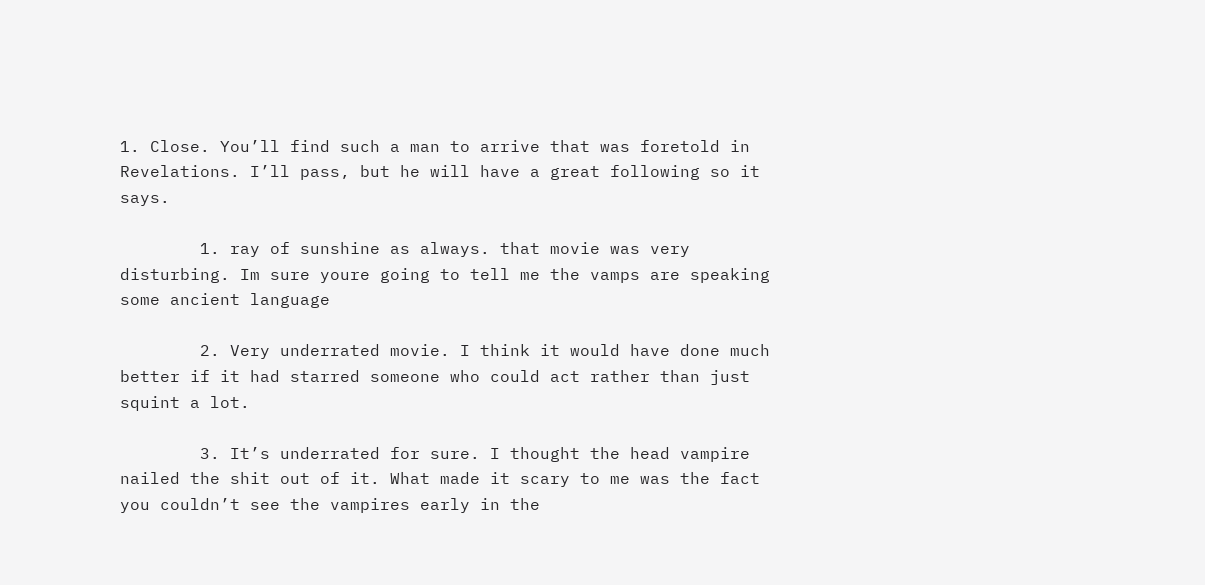1. Close. You’ll find such a man to arrive that was foretold in Revelations. I’ll pass, but he will have a great following so it says.

        1. ray of sunshine as always. that movie was very disturbing. Im sure youre going to tell me the vamps are speaking some ancient language

        2. Very underrated movie. I think it would have done much better if it had starred someone who could act rather than just squint a lot.

        3. It’s underrated for sure. I thought the head vampire nailed the shit out of it. What made it scary to me was the fact you couldn’t see the vampires early in the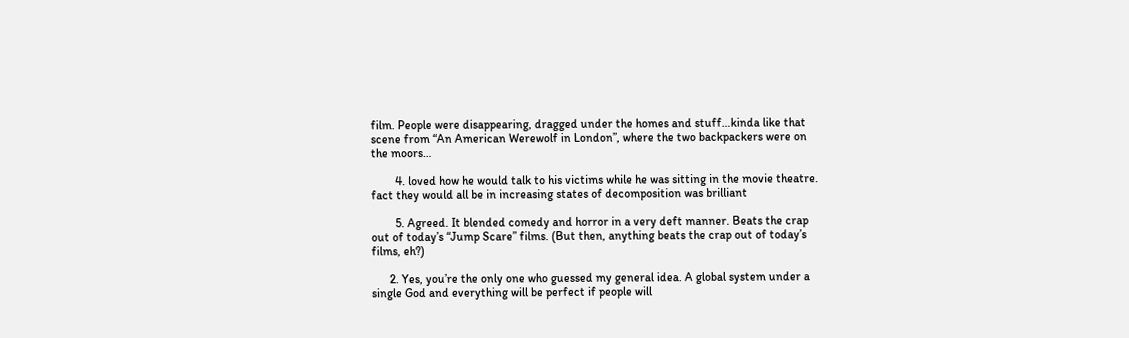film. People were disappearing, dragged under the homes and stuff…kinda like that scene from “An American Werewolf in London”, where the two backpackers were on the moors…

        4. loved how he would talk to his victims while he was sitting in the movie theatre. fact they would all be in increasing states of decomposition was brilliant

        5. Agreed. It blended comedy and horror in a very deft manner. Beats the crap out of today’s “Jump Scare” films. (But then, anything beats the crap out of today’s films, eh?)

      2. Yes, you’re the only one who guessed my general idea. A global system under a single God and everything will be perfect if people will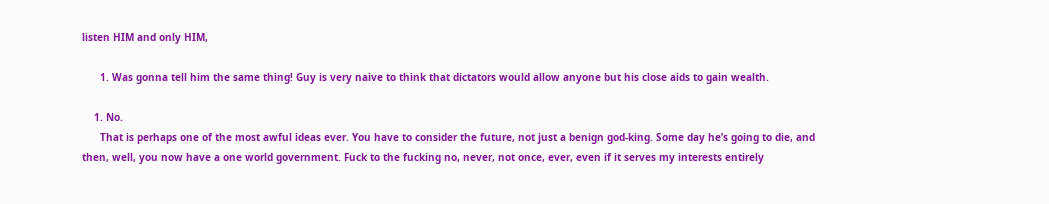listen HIM and only HIM,

      1. Was gonna tell him the same thing! Guy is very naive to think that dictators would allow anyone but his close aids to gain wealth.

    1. No.
      That is perhaps one of the most awful ideas ever. You have to consider the future, not just a benign god-king. Some day he’s going to die, and then, well, you now have a one world government. Fuck to the fucking no, never, not once, ever, even if it serves my interests entirely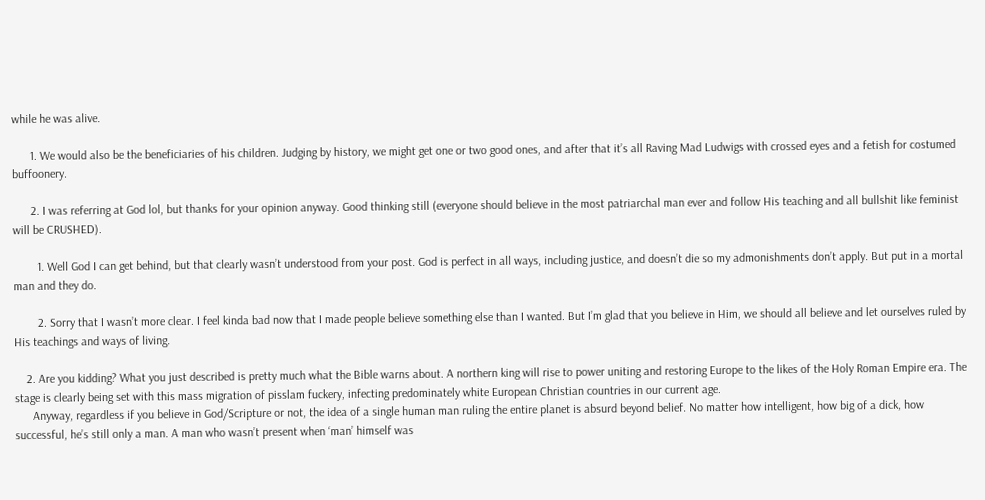while he was alive.

      1. We would also be the beneficiaries of his children. Judging by history, we might get one or two good ones, and after that it’s all Raving Mad Ludwigs with crossed eyes and a fetish for costumed buffoonery.

      2. I was referring at God lol, but thanks for your opinion anyway. Good thinking still (everyone should believe in the most patriarchal man ever and follow His teaching and all bullshit like feminist will be CRUSHED).

        1. Well God I can get behind, but that clearly wasn’t understood from your post. God is perfect in all ways, including justice, and doesn’t die so my admonishments don’t apply. But put in a mortal man and they do.

        2. Sorry that I wasn’t more clear. I feel kinda bad now that I made people believe something else than I wanted. But I’m glad that you believe in Him, we should all believe and let ourselves ruled by His teachings and ways of living.

    2. Are you kidding? What you just described is pretty much what the Bible warns about. A northern king will rise to power uniting and restoring Europe to the likes of the Holy Roman Empire era. The stage is clearly being set with this mass migration of pisslam fuckery, infecting predominately white European Christian countries in our current age.
      Anyway, regardless if you believe in God/Scripture or not, the idea of a single human man ruling the entire planet is absurd beyond belief. No matter how intelligent, how big of a dick, how successful, he’s still only a man. A man who wasn’t present when ‘man’ himself was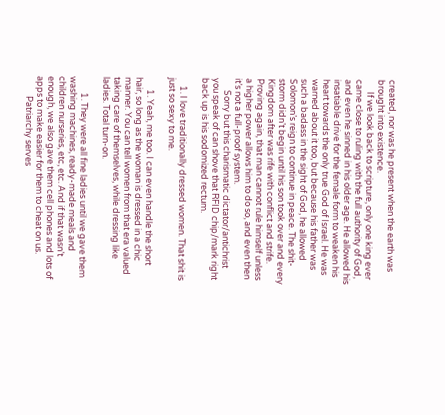created, nor was he present when the earth was brought into existence.
      If we look back to scripture, only one king ever came close to ruling with the full authority of God, and even he sinned in his older age. He allowed his insatiable drive for the female form to weaken his heart towards the only true God of Israel. He was warned about it too, but because his father was such a badass in the sight of God, he allowed Solomon’s reign to continue in peace. The shit-storm didn’t begin until his son took over and every Kingdom after was rife with conflict and strife. Proving again, that man cannot rule himself unless a higher power allows him to do so, and even then it’s not a full-proof system.
      Sorry but this charismatic dictator/antichrist you speak of can shove that RFID chip/mark right back up is his sodomized rectum.

    1. I love traditionally dressed women. That shit is just so sexy to me.

      1. Yeah, me too. I can even handle the short hair, so long as the woman is dressed in a chic manner. You can tell women from that era valued taking care of themselves, while dressing like ladies. Total turn-on.

        1. They were all fine ladies until we gave them washing machines, ready-made meals and children nurseries, etc, etc. And if that wasn’t enough, we also gave them cell phones and lots of apps to make easier for them to cheat on us.
          Patriarchy serves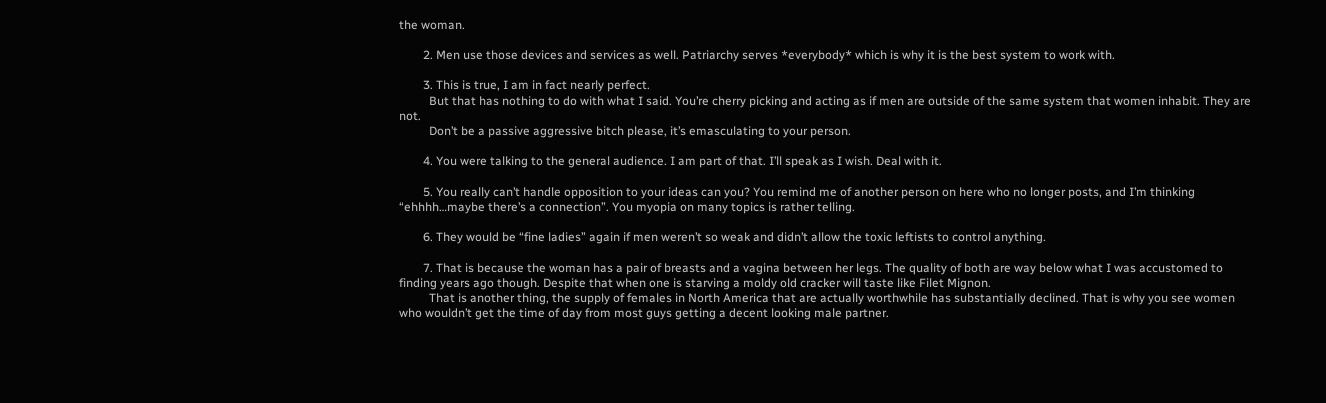the woman.

        2. Men use those devices and services as well. Patriarchy serves *everybody* which is why it is the best system to work with.

        3. This is true, I am in fact nearly perfect.
          But that has nothing to do with what I said. You’re cherry picking and acting as if men are outside of the same system that women inhabit. They are not.
          Don’t be a passive aggressive bitch please, it’s emasculating to your person.

        4. You were talking to the general audience. I am part of that. I’ll speak as I wish. Deal with it.

        5. You really can’t handle opposition to your ideas can you? You remind me of another person on here who no longer posts, and I’m thinking “ehhhh…maybe there’s a connection”. You myopia on many topics is rather telling.

        6. They would be “fine ladies” again if men weren’t so weak and didn’t allow the toxic leftists to control anything.

        7. That is because the woman has a pair of breasts and a vagina between her legs. The quality of both are way below what I was accustomed to finding years ago though. Despite that when one is starving a moldy old cracker will taste like Filet Mignon.
          That is another thing, the supply of females in North America that are actually worthwhile has substantially declined. That is why you see women who wouldn’t get the time of day from most guys getting a decent looking male partner.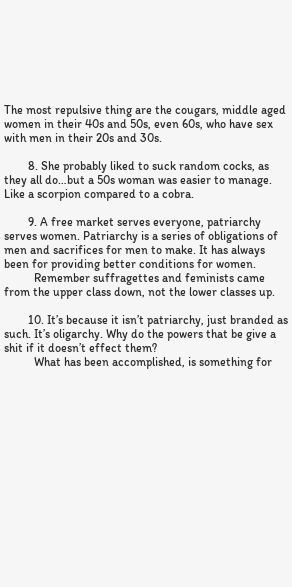The most repulsive thing are the cougars, middle aged women in their 40s and 50s, even 60s, who have sex with men in their 20s and 30s.

        8. She probably liked to suck random cocks, as they all do…but a 50s woman was easier to manage. Like a scorpion compared to a cobra.

        9. A free market serves everyone, patriarchy serves women. Patriarchy is a series of obligations of men and sacrifices for men to make. It has always been for providing better conditions for women.
          Remember suffragettes and feminists came from the upper class down, not the lower classes up.

        10. It’s because it isn’t patriarchy, just branded as such. It’s oligarchy. Why do the powers that be give a shit if it doesn’t effect them?
          What has been accomplished, is something for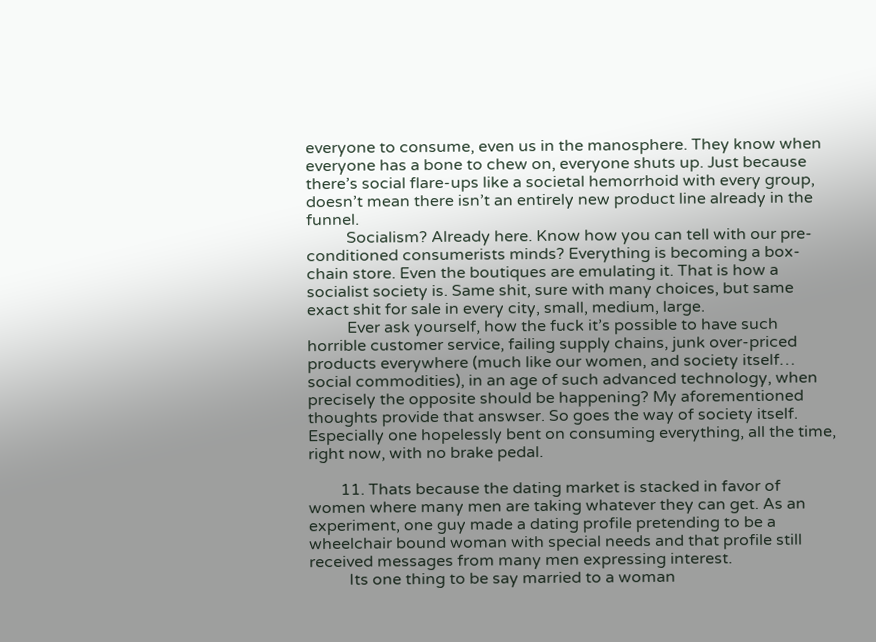everyone to consume, even us in the manosphere. They know when everyone has a bone to chew on, everyone shuts up. Just because there’s social flare-ups like a societal hemorrhoid with every group, doesn’t mean there isn’t an entirely new product line already in the funnel.
          Socialism? Already here. Know how you can tell with our pre-conditioned consumerists minds? Everything is becoming a box-chain store. Even the boutiques are emulating it. That is how a socialist society is. Same shit, sure with many choices, but same exact shit for sale in every city, small, medium, large.
          Ever ask yourself, how the fuck it’s possible to have such horrible customer service, failing supply chains, junk over-priced products everywhere (much like our women, and society itself… social commodities), in an age of such advanced technology, when precisely the opposite should be happening? My aforementioned thoughts provide that answser. So goes the way of society itself. Especially one hopelessly bent on consuming everything, all the time, right now, with no brake pedal.

        11. Thats because the dating market is stacked in favor of women where many men are taking whatever they can get. As an experiment, one guy made a dating profile pretending to be a wheelchair bound woman with special needs and that profile still received messages from many men expressing interest.
          Its one thing to be say married to a woman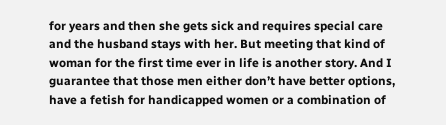for years and then she gets sick and requires special care and the husband stays with her. But meeting that kind of woman for the first time ever in life is another story. And I guarantee that those men either don’t have better options, have a fetish for handicapped women or a combination of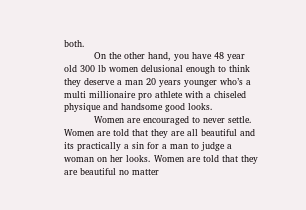both.
          On the other hand, you have 48 year old 300 lb women delusional enough to think they deserve a man 20 years younger who’s a multi millionaire pro athlete with a chiseled physique and handsome good looks.
          Women are encouraged to never settle. Women are told that they are all beautiful and its practically a sin for a man to judge a woman on her looks. Women are told that they are beautiful no matter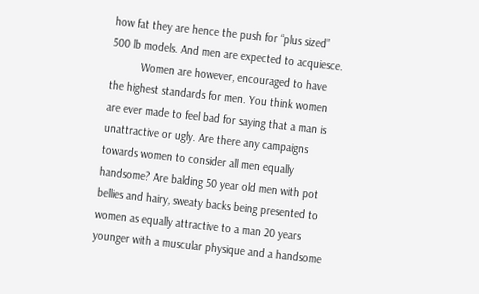how fat they are hence the push for “plus sized” 500 lb models. And men are expected to acquiesce.
          Women are however, encouraged to have the highest standards for men. You think women are ever made to feel bad for saying that a man is unattractive or ugly. Are there any campaigns towards women to consider all men equally handsome? Are balding 50 year old men with pot bellies and hairy, sweaty backs being presented to women as equally attractive to a man 20 years younger with a muscular physique and a handsome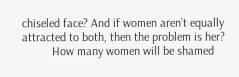chiseled face? And if women aren’t equally attracted to both, then the problem is her?
          How many women will be shamed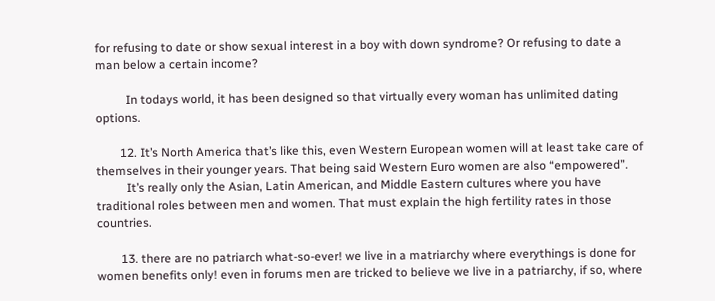for refusing to date or show sexual interest in a boy with down syndrome? Or refusing to date a man below a certain income?

          In todays world, it has been designed so that virtually every woman has unlimited dating options.

        12. It’s North America that’s like this, even Western European women will at least take care of themselves in their younger years. That being said Western Euro women are also “empowered”.
          It’s really only the Asian, Latin American, and Middle Eastern cultures where you have traditional roles between men and women. That must explain the high fertility rates in those countries.

        13. there are no patriarch what-so-ever! we live in a matriarchy where everythings is done for women benefits only! even in forums men are tricked to believe we live in a patriarchy, if so, where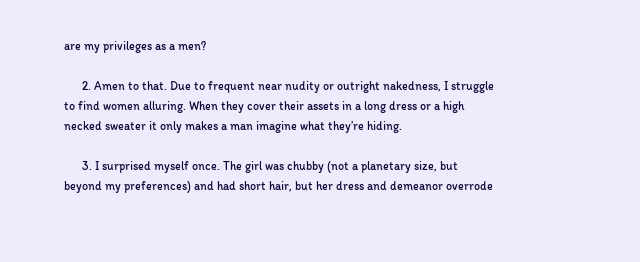are my privileges as a men?

      2. Amen to that. Due to frequent near nudity or outright nakedness, I struggle to find women alluring. When they cover their assets in a long dress or a high necked sweater it only makes a man imagine what they’re hiding.

      3. I surprised myself once. The girl was chubby (not a planetary size, but beyond my preferences) and had short hair, but her dress and demeanor overrode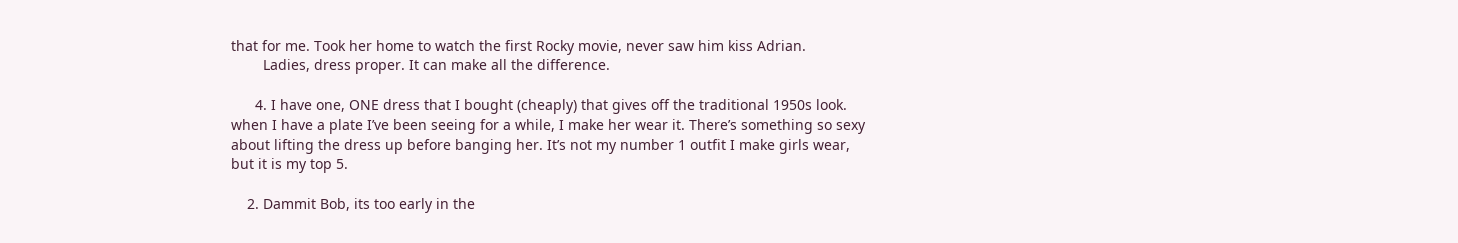that for me. Took her home to watch the first Rocky movie, never saw him kiss Adrian.
        Ladies, dress proper. It can make all the difference.

      4. I have one, ONE dress that I bought (cheaply) that gives off the traditional 1950s look. when I have a plate I’ve been seeing for a while, I make her wear it. There’s something so sexy about lifting the dress up before banging her. It’s not my number 1 outfit I make girls wear, but it is my top 5.

    2. Dammit Bob, its too early in the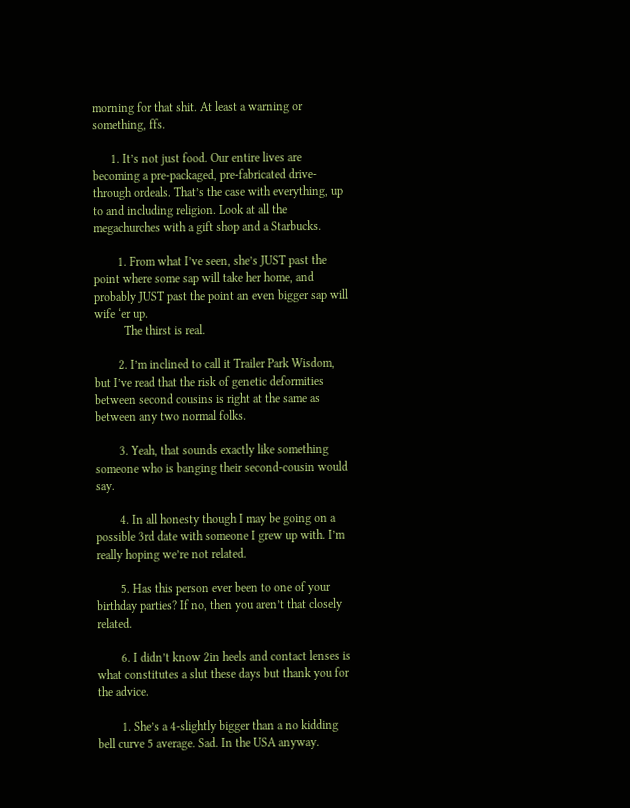morning for that shit. At least a warning or something, ffs.

      1. It’s not just food. Our entire lives are becoming a pre-packaged, pre-fabricated drive-through ordeals. That’s the case with everything, up to and including religion. Look at all the megachurches with a gift shop and a Starbucks.

        1. From what I’ve seen, she’s JUST past the point where some sap will take her home, and probably JUST past the point an even bigger sap will wife ‘er up.
          The thirst is real.

        2. I’m inclined to call it Trailer Park Wisdom, but I’ve read that the risk of genetic deformities between second cousins is right at the same as between any two normal folks.

        3. Yeah, that sounds exactly like something someone who is banging their second-cousin would say.

        4. In all honesty though I may be going on a possible 3rd date with someone I grew up with. I’m really hoping we’re not related.

        5. Has this person ever been to one of your birthday parties? If no, then you aren’t that closely related.

        6. I didn’t know 2in heels and contact lenses is what constitutes a slut these days but thank you for the advice.

        1. She’s a 4-slightly bigger than a no kidding bell curve 5 average. Sad. In the USA anyway.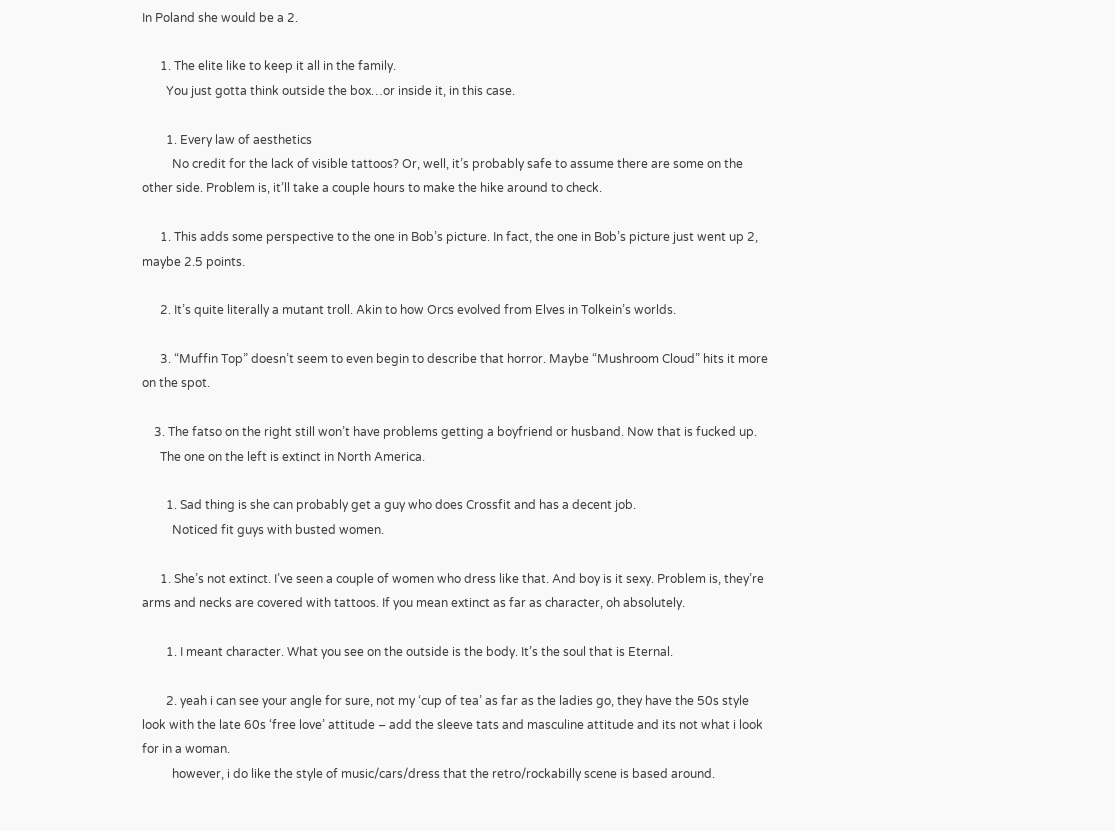In Poland she would be a 2.

      1. The elite like to keep it all in the family.
        You just gotta think outside the box…or inside it, in this case.

        1. Every law of aesthetics
          No credit for the lack of visible tattoos? Or, well, it’s probably safe to assume there are some on the other side. Problem is, it’ll take a couple hours to make the hike around to check.

      1. This adds some perspective to the one in Bob’s picture. In fact, the one in Bob’s picture just went up 2, maybe 2.5 points.

      2. It’s quite literally a mutant troll. Akin to how Orcs evolved from Elves in Tolkein’s worlds.

      3. “Muffin Top” doesn’t seem to even begin to describe that horror. Maybe “Mushroom Cloud” hits it more on the spot.

    3. The fatso on the right still won’t have problems getting a boyfriend or husband. Now that is fucked up.
      The one on the left is extinct in North America.

        1. Sad thing is she can probably get a guy who does Crossfit and has a decent job.
          Noticed fit guys with busted women.

      1. She’s not extinct. I’ve seen a couple of women who dress like that. And boy is it sexy. Problem is, they’re arms and necks are covered with tattoos. If you mean extinct as far as character, oh absolutely.

        1. I meant character. What you see on the outside is the body. It’s the soul that is Eternal.

        2. yeah i can see your angle for sure, not my ‘cup of tea’ as far as the ladies go, they have the 50s style look with the late 60s ‘free love’ attitude – add the sleeve tats and masculine attitude and its not what i look for in a woman.
          however, i do like the style of music/cars/dress that the retro/rockabilly scene is based around.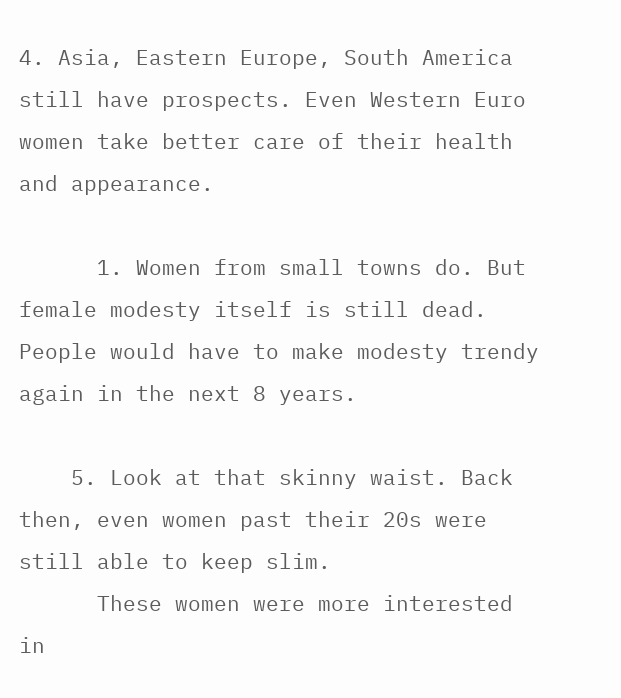4. Asia, Eastern Europe, South America still have prospects. Even Western Euro women take better care of their health and appearance.

      1. Women from small towns do. But female modesty itself is still dead. People would have to make modesty trendy again in the next 8 years.

    5. Look at that skinny waist. Back then, even women past their 20s were still able to keep slim.
      These women were more interested in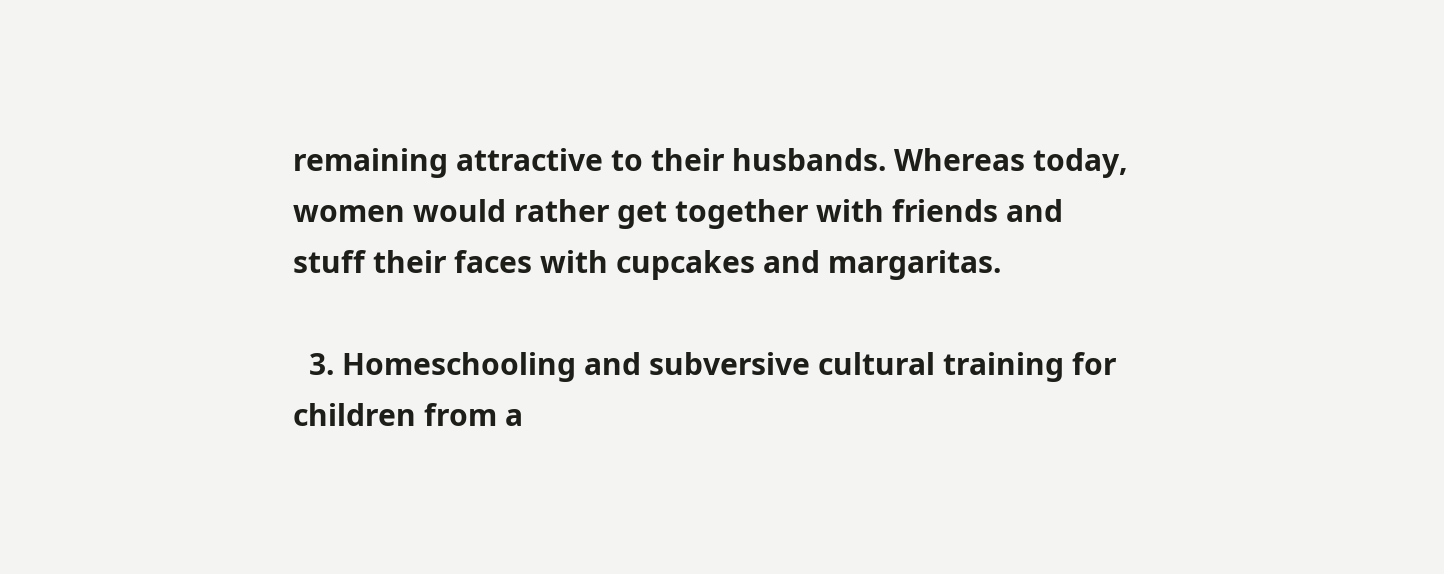remaining attractive to their husbands. Whereas today, women would rather get together with friends and stuff their faces with cupcakes and margaritas.

  3. Homeschooling and subversive cultural training for children from a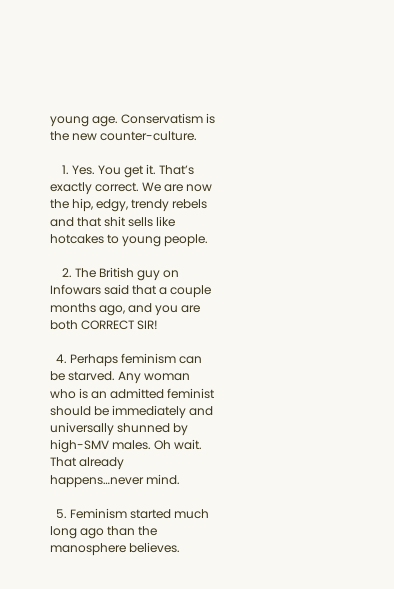young age. Conservatism is the new counter-culture.

    1. Yes. You get it. That’s exactly correct. We are now the hip, edgy, trendy rebels and that shit sells like hotcakes to young people.

    2. The British guy on Infowars said that a couple months ago, and you are both CORRECT SIR!

  4. Perhaps feminism can be starved. Any woman who is an admitted feminist should be immediately and universally shunned by high-SMV males. Oh wait. That already happens…never mind.

  5. Feminism started much long ago than the manosphere believes.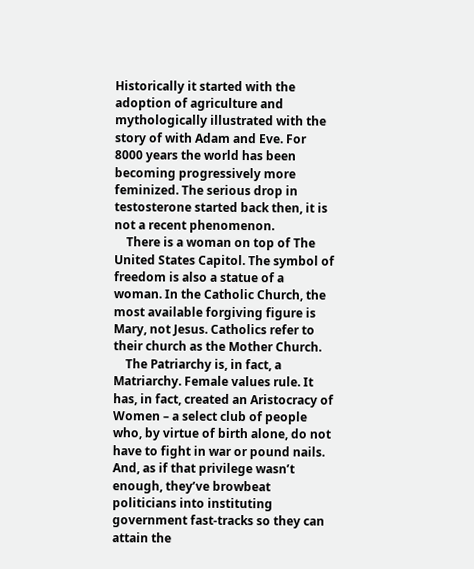Historically it started with the adoption of agriculture and mythologically illustrated with the story of with Adam and Eve. For 8000 years the world has been becoming progressively more feminized. The serious drop in testosterone started back then, it is not a recent phenomenon.
    There is a woman on top of The United States Capitol. The symbol of freedom is also a statue of a woman. In the Catholic Church, the most available forgiving figure is Mary, not Jesus. Catholics refer to their church as the Mother Church.
    The Patriarchy is, in fact, a Matriarchy. Female values rule. It has, in fact, created an Aristocracy of Women – a select club of people who, by virtue of birth alone, do not have to fight in war or pound nails. And, as if that privilege wasn’t enough, they’ve browbeat politicians into instituting government fast-tracks so they can attain the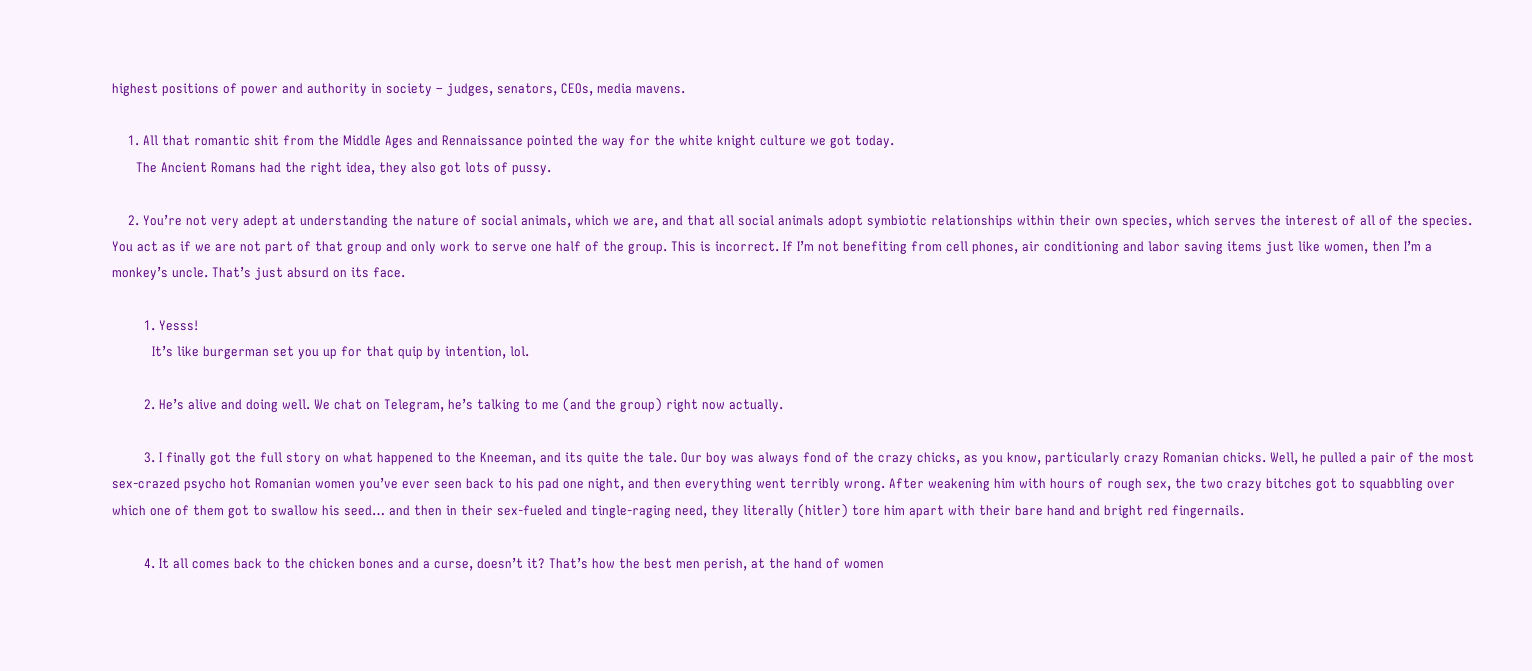highest positions of power and authority in society – judges, senators, CEOs, media mavens.

    1. All that romantic shit from the Middle Ages and Rennaissance pointed the way for the white knight culture we got today.
      The Ancient Romans had the right idea, they also got lots of pussy.

    2. You’re not very adept at understanding the nature of social animals, which we are, and that all social animals adopt symbiotic relationships within their own species, which serves the interest of all of the species. You act as if we are not part of that group and only work to serve one half of the group. This is incorrect. If I’m not benefiting from cell phones, air conditioning and labor saving items just like women, then I’m a monkey’s uncle. That’s just absurd on its face.

        1. Yesss!
          It’s like burgerman set you up for that quip by intention, lol.

        2. He’s alive and doing well. We chat on Telegram, he’s talking to me (and the group) right now actually.

        3. I finally got the full story on what happened to the Kneeman, and its quite the tale. Our boy was always fond of the crazy chicks, as you know, particularly crazy Romanian chicks. Well, he pulled a pair of the most sex-crazed psycho hot Romanian women you’ve ever seen back to his pad one night, and then everything went terribly wrong. After weakening him with hours of rough sex, the two crazy bitches got to squabbling over which one of them got to swallow his seed… and then in their sex-fueled and tingle-raging need, they literally (hitler) tore him apart with their bare hand and bright red fingernails.

        4. It all comes back to the chicken bones and a curse, doesn’t it? That’s how the best men perish, at the hand of women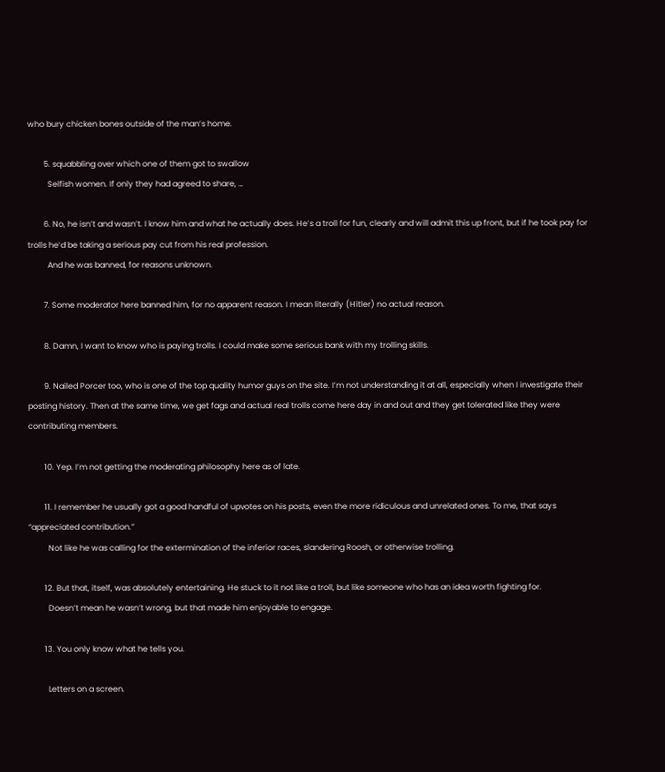who bury chicken bones outside of the man’s home.

        5. squabbling over which one of them got to swallow
          Selfish women. If only they had agreed to share, …

        6. No, he isn’t and wasn’t. I know him and what he actually does. He’s a troll for fun, clearly and will admit this up front, but if he took pay for trolls he’d be taking a serious pay cut from his real profession.
          And he was banned, for reasons unknown.

        7. Some moderator here banned him, for no apparent reason. I mean literally (Hitler) no actual reason.

        8. Damn, I want to know who is paying trolls. I could make some serious bank with my trolling skills.

        9. Nailed Porcer too, who is one of the top quality humor guys on the site. I’m not understanding it at all, especially when I investigate their posting history. Then at the same time, we get fags and actual real trolls come here day in and out and they get tolerated like they were contributing members.

        10. Yep. I’m not getting the moderating philosophy here as of late.

        11. I remember he usually got a good handful of upvotes on his posts, even the more ridiculous and unrelated ones. To me, that says “appreciated contribution.”
          Not like he was calling for the extermination of the inferior races, slandering Roosh, or otherwise trolling.

        12. But that, itself, was absolutely entertaining. He stuck to it not like a troll, but like someone who has an idea worth fighting for.
          Doesn’t mean he wasn’t wrong, but that made him enjoyable to engage.

        13. You only know what he tells you.

          Letters on a screen.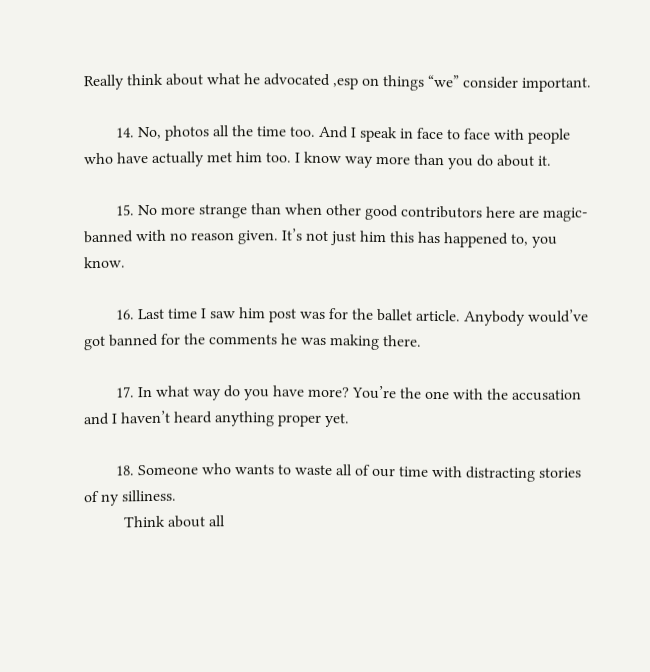Really think about what he advocated ,esp on things “we” consider important.

        14. No, photos all the time too. And I speak in face to face with people who have actually met him too. I know way more than you do about it.

        15. No more strange than when other good contributors here are magic-banned with no reason given. It’s not just him this has happened to, you know.

        16. Last time I saw him post was for the ballet article. Anybody would’ve got banned for the comments he was making there.

        17. In what way do you have more? You’re the one with the accusation and I haven’t heard anything proper yet.

        18. Someone who wants to waste all of our time with distracting stories of ny silliness.
          Think about all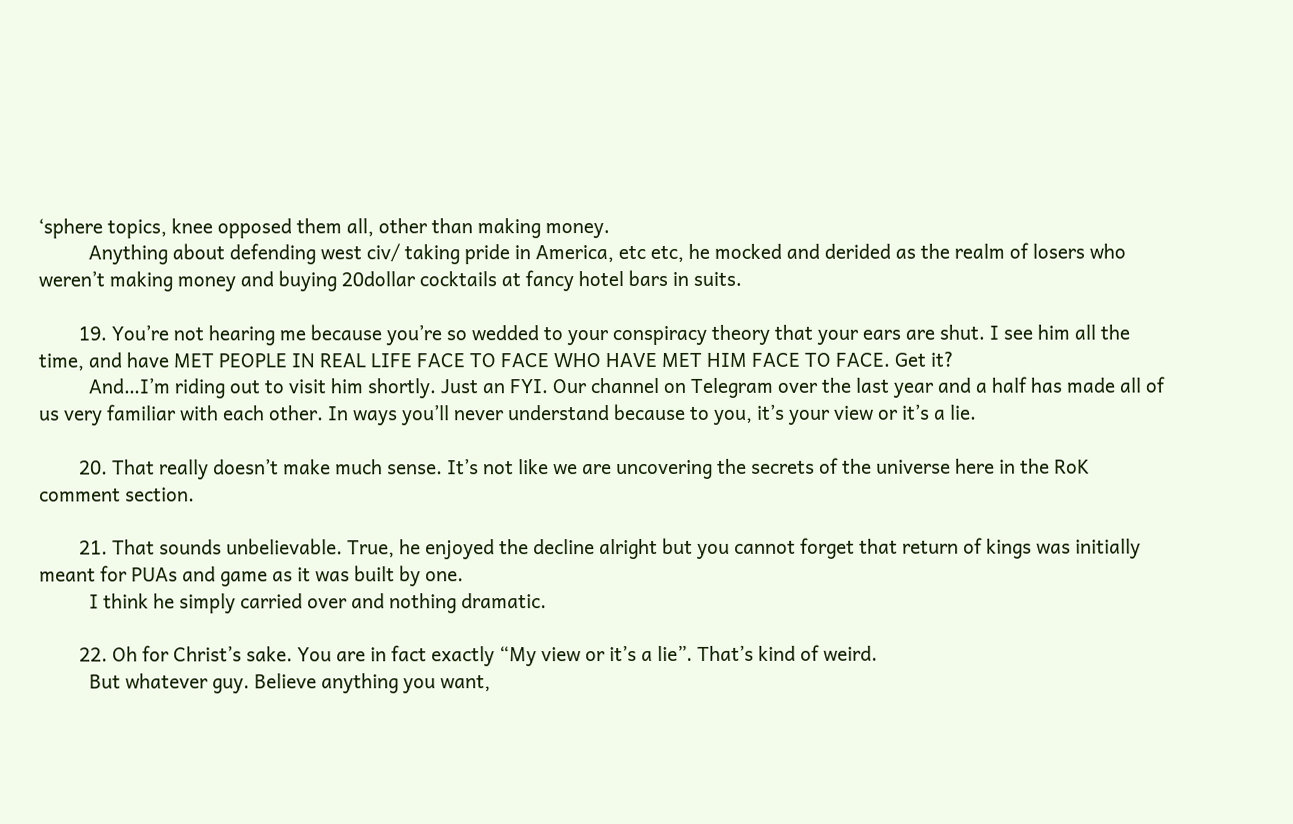‘sphere topics, knee opposed them all, other than making money.
          Anything about defending west civ/ taking pride in America, etc etc, he mocked and derided as the realm of losers who weren’t making money and buying 20dollar cocktails at fancy hotel bars in suits.

        19. You’re not hearing me because you’re so wedded to your conspiracy theory that your ears are shut. I see him all the time, and have MET PEOPLE IN REAL LIFE FACE TO FACE WHO HAVE MET HIM FACE TO FACE. Get it?
          And…I’m riding out to visit him shortly. Just an FYI. Our channel on Telegram over the last year and a half has made all of us very familiar with each other. In ways you’ll never understand because to you, it’s your view or it’s a lie.

        20. That really doesn’t make much sense. It’s not like we are uncovering the secrets of the universe here in the RoK comment section.

        21. That sounds unbelievable. True, he enjoyed the decline alright but you cannot forget that return of kings was initially meant for PUAs and game as it was built by one.
          I think he simply carried over and nothing dramatic.

        22. Oh for Christ’s sake. You are in fact exactly “My view or it’s a lie”. That’s kind of weird.
          But whatever guy. Believe anything you want,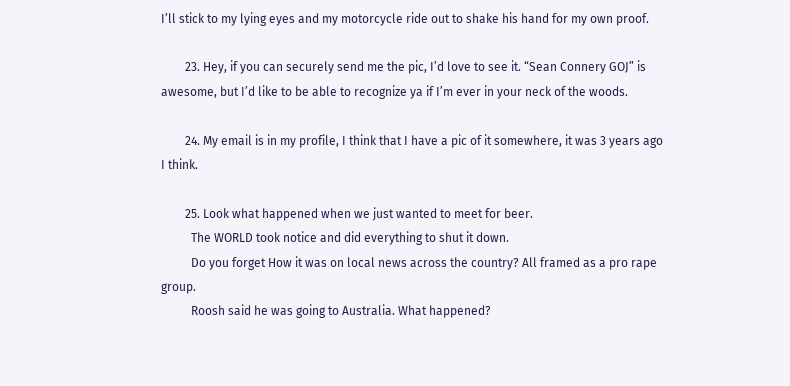I’ll stick to my lying eyes and my motorcycle ride out to shake his hand for my own proof.

        23. Hey, if you can securely send me the pic, I’d love to see it. “Sean Connery GOJ” is awesome, but I’d like to be able to recognize ya if I’m ever in your neck of the woods.

        24. My email is in my profile, I think that I have a pic of it somewhere, it was 3 years ago I think.

        25. Look what happened when we just wanted to meet for beer.
          The WORLD took notice and did everything to shut it down.
          Do you forget How it was on local news across the country? All framed as a pro rape group.
          Roosh said he was going to Australia. What happened?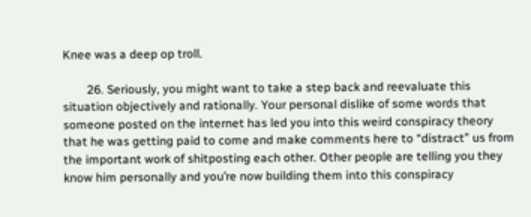Knee was a deep op troll.

        26. Seriously, you might want to take a step back and reevaluate this situation objectively and rationally. Your personal dislike of some words that someone posted on the internet has led you into this weird conspiracy theory that he was getting paid to come and make comments here to “distract” us from the important work of shitposting each other. Other people are telling you they know him personally and you’re now building them into this conspiracy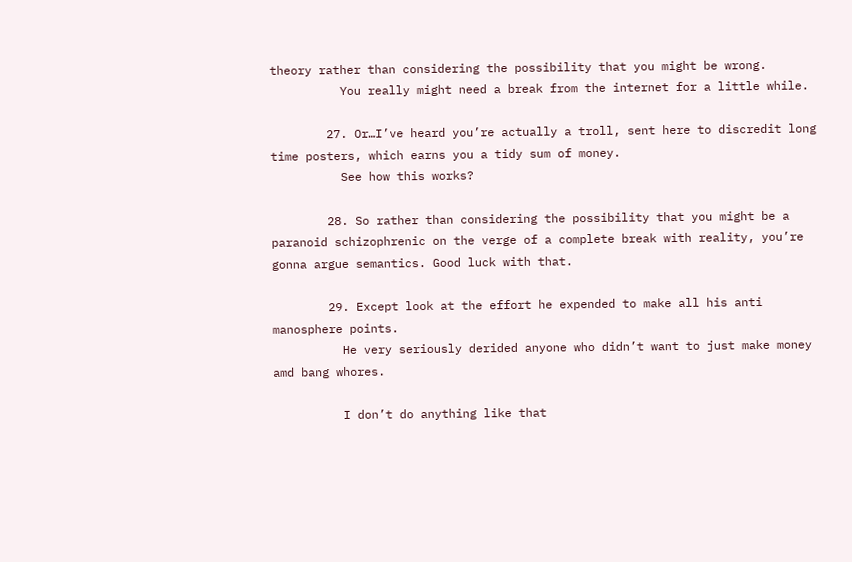theory rather than considering the possibility that you might be wrong.
          You really might need a break from the internet for a little while.

        27. Or…I’ve heard you’re actually a troll, sent here to discredit long time posters, which earns you a tidy sum of money.
          See how this works?

        28. So rather than considering the possibility that you might be a paranoid schizophrenic on the verge of a complete break with reality, you’re gonna argue semantics. Good luck with that.

        29. Except look at the effort he expended to make all his anti manosphere points.
          He very seriously derided anyone who didn’t want to just make money amd bang whores.

          I don’t do anything like that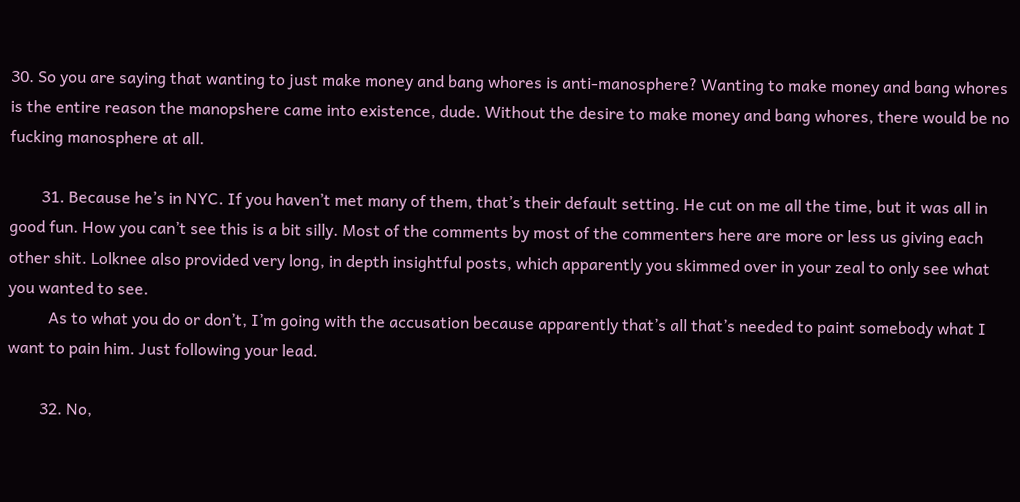30. So you are saying that wanting to just make money and bang whores is anti-manosphere? Wanting to make money and bang whores is the entire reason the manopshere came into existence, dude. Without the desire to make money and bang whores, there would be no fucking manosphere at all.

        31. Because he’s in NYC. If you haven’t met many of them, that’s their default setting. He cut on me all the time, but it was all in good fun. How you can’t see this is a bit silly. Most of the comments by most of the commenters here are more or less us giving each other shit. Lolknee also provided very long, in depth insightful posts, which apparently you skimmed over in your zeal to only see what you wanted to see.
          As to what you do or don’t, I’m going with the accusation because apparently that’s all that’s needed to paint somebody what I want to pain him. Just following your lead.

        32. No,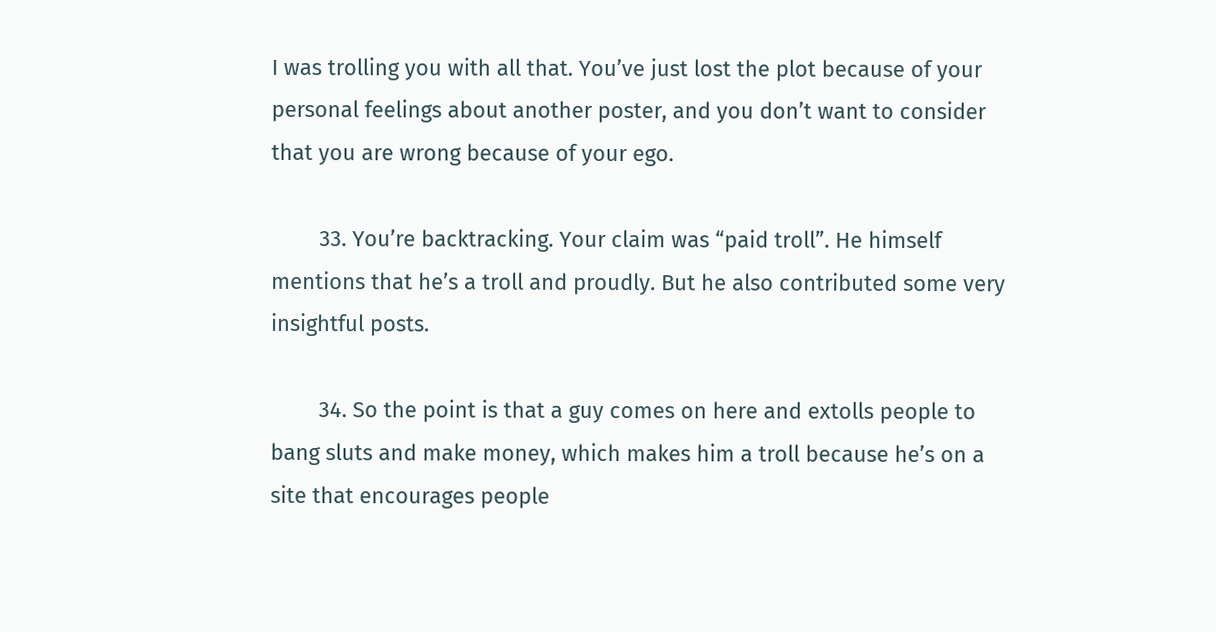I was trolling you with all that. You’ve just lost the plot because of your personal feelings about another poster, and you don’t want to consider that you are wrong because of your ego.

        33. You’re backtracking. Your claim was “paid troll”. He himself mentions that he’s a troll and proudly. But he also contributed some very insightful posts.

        34. So the point is that a guy comes on here and extolls people to bang sluts and make money, which makes him a troll because he’s on a site that encourages people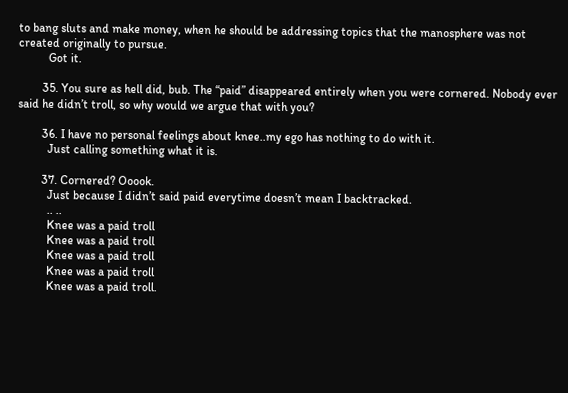to bang sluts and make money, when he should be addressing topics that the manosphere was not created originally to pursue.
          Got it.

        35. You sure as hell did, bub. The “paid” disappeared entirely when you were cornered. Nobody ever said he didn’t troll, so why would we argue that with you?

        36. I have no personal feelings about knee..my ego has nothing to do with it.
          Just calling something what it is.

        37. Cornered? Ooook.
          Just because I didn’t said paid everytime doesn’t mean I backtracked.
          .. ..
          Knee was a paid troll
          Knee was a paid troll
          Knee was a paid troll
          Knee was a paid troll
          Knee was a paid troll.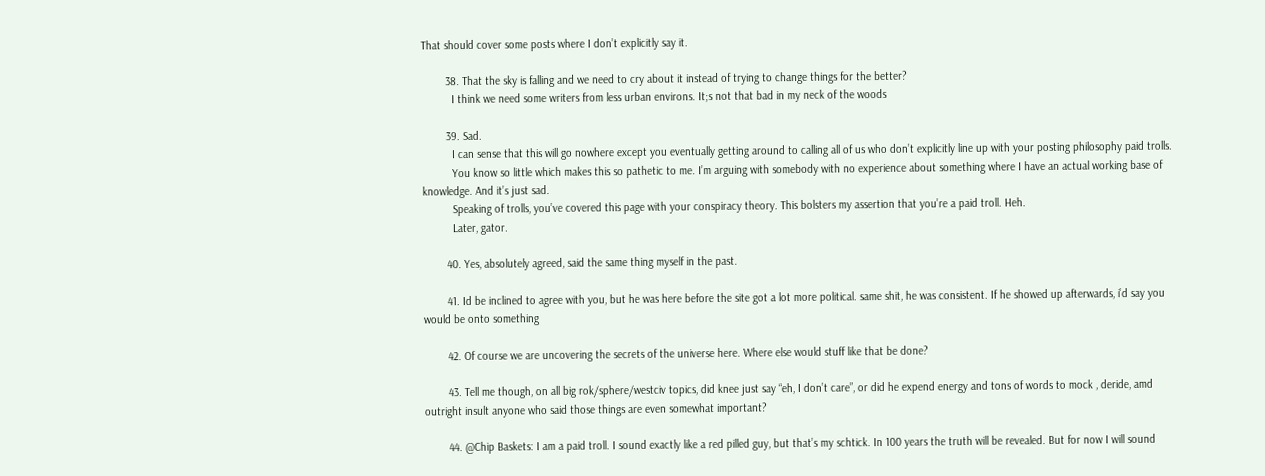That should cover some posts where I don’t explicitly say it.

        38. That the sky is falling and we need to cry about it instead of trying to change things for the better?
          I think we need some writers from less urban environs. It;s not that bad in my neck of the woods

        39. Sad.
          I can sense that this will go nowhere except you eventually getting around to calling all of us who don’t explicitly line up with your posting philosophy paid trolls.
          You know so little which makes this so pathetic to me. I’m arguing with somebody with no experience about something where I have an actual working base of knowledge. And it’s just sad.
          Speaking of trolls, you’ve covered this page with your conspiracy theory. This bolsters my assertion that you’re a paid troll. Heh.
          Later, gator.

        40. Yes, absolutely agreed, said the same thing myself in the past.

        41. Id be inclined to agree with you, but he was here before the site got a lot more political. same shit, he was consistent. If he showed up afterwards, i’d say you would be onto something

        42. Of course we are uncovering the secrets of the universe here. Where else would stuff like that be done?

        43. Tell me though, on all big rok/sphere/westciv topics, did knee just say “eh, I don’t care”, or did he expend energy and tons of words to mock , deride, amd outright insult anyone who said those things are even somewhat important?

        44. @Chip Baskets: I am a paid troll. I sound exactly like a red pilled guy, but that’s my schtick. In 100 years the truth will be revealed. But for now I will sound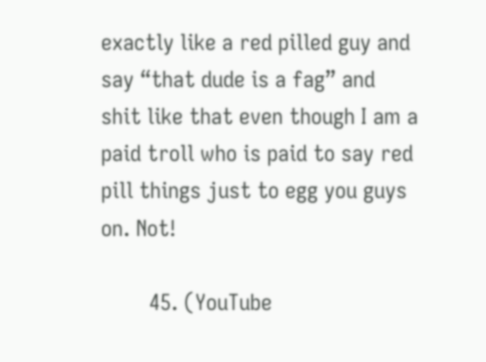exactly like a red pilled guy and say “that dude is a fag” and shit like that even though I am a paid troll who is paid to say red pill things just to egg you guys on. Not!

        45. (YouTube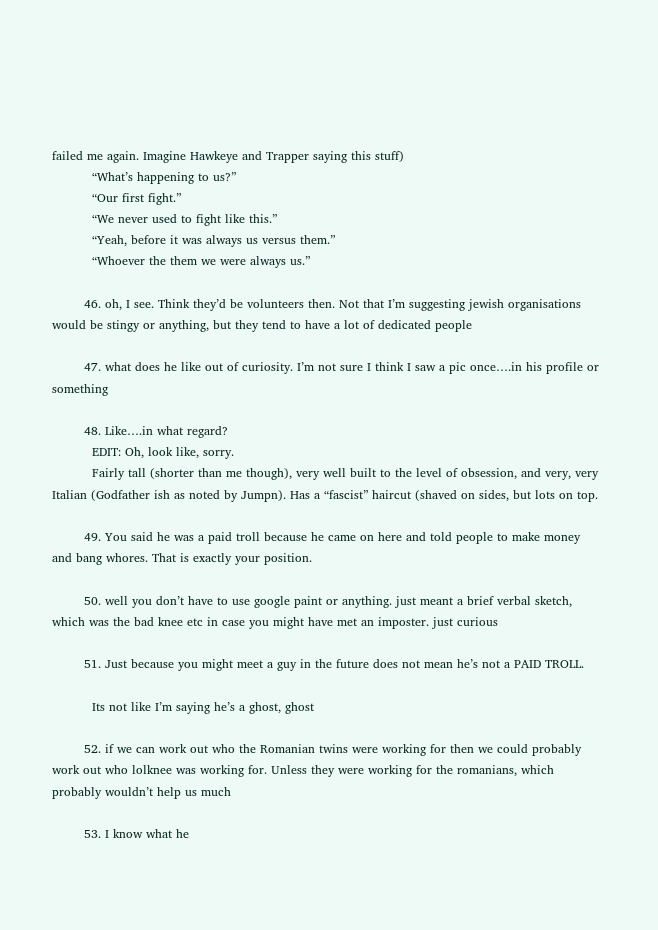failed me again. Imagine Hawkeye and Trapper saying this stuff)
          “What’s happening to us?”
          “Our first fight.”
          “We never used to fight like this.”
          “Yeah, before it was always us versus them.”
          “Whoever the them we were always us.”

        46. oh, I see. Think they’d be volunteers then. Not that I’m suggesting jewish organisations would be stingy or anything, but they tend to have a lot of dedicated people

        47. what does he like out of curiosity. I’m not sure I think I saw a pic once….in his profile or something

        48. Like….in what regard?
          EDIT: Oh, look like, sorry.
          Fairly tall (shorter than me though), very well built to the level of obsession, and very, very Italian (Godfather ish as noted by Jumpn). Has a “fascist” haircut (shaved on sides, but lots on top.

        49. You said he was a paid troll because he came on here and told people to make money and bang whores. That is exactly your position.

        50. well you don’t have to use google paint or anything. just meant a brief verbal sketch, which was the bad knee etc in case you might have met an imposter. just curious

        51. Just because you might meet a guy in the future does not mean he’s not a PAID TROLL.

          Its not like I’m saying he’s a ghost, ghost

        52. if we can work out who the Romanian twins were working for then we could probably work out who lolknee was working for. Unless they were working for the romanians, which probably wouldn’t help us much

        53. I know what he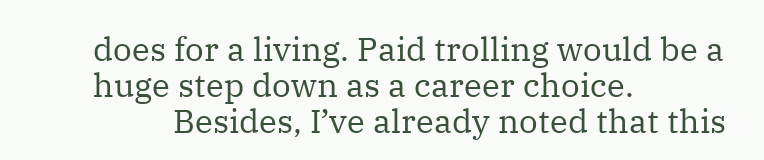does for a living. Paid trolling would be a huge step down as a career choice.
          Besides, I’ve already noted that this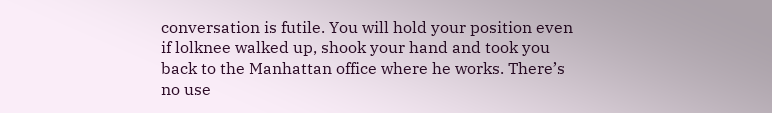conversation is futile. You will hold your position even if lolknee walked up, shook your hand and took you back to the Manhattan office where he works. There’s no use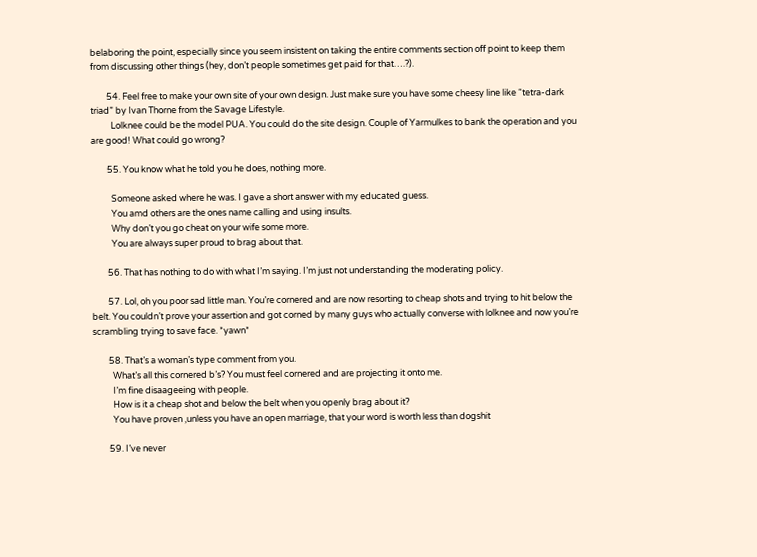belaboring the point, especially since you seem insistent on taking the entire comments section off point to keep them from discussing other things (hey, don’t people sometimes get paid for that….?).

        54. Feel free to make your own site of your own design. Just make sure you have some cheesy line like “tetra-dark triad” by Ivan Thorne from the Savage Lifestyle.
          Lolknee could be the model PUA. You could do the site design. Couple of Yarmulkes to bank the operation and you are good! What could go wrong?

        55. You know what he told you he does, nothing more.

          Someone asked where he was. I gave a short answer with my educated guess.
          You amd others are the ones name calling and using insults.
          Why don’t you go cheat on your wife some more.
          You are always super proud to brag about that.

        56. That has nothing to do with what I’m saying. I’m just not understanding the moderating policy.

        57. Lol, oh you poor sad little man. You’re cornered and are now resorting to cheap shots and trying to hit below the belt. You couldn’t prove your assertion and got corned by many guys who actually converse with lolknee and now you’re scrambling trying to save face. *yawn*

        58. That’s a woman’s type comment from you.
          What’s all this cornered b’s? You must feel cornered and are projecting it onto me.
          I’m fine disaageeing with people.
          How is it a cheap shot and below the belt when you openly brag about it?
          You have proven ,unless you have an open marriage, that your word is worth less than dogshit

        59. I’ve never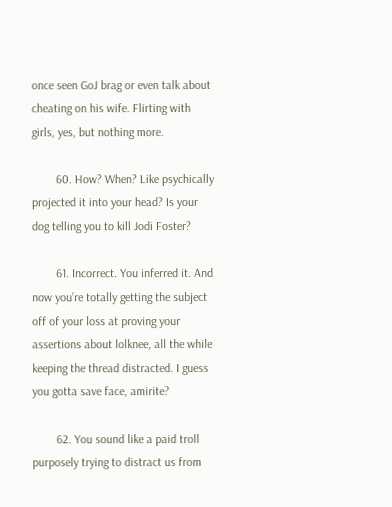once seen GoJ brag or even talk about cheating on his wife. Flirting with girls, yes, but nothing more.

        60. How? When? Like psychically projected it into your head? Is your dog telling you to kill Jodi Foster?

        61. Incorrect. You inferred it. And now you’re totally getting the subject off of your loss at proving your assertions about lolknee, all the while keeping the thread distracted. I guess you gotta save face, amirite?

        62. You sound like a paid troll purposely trying to distract us from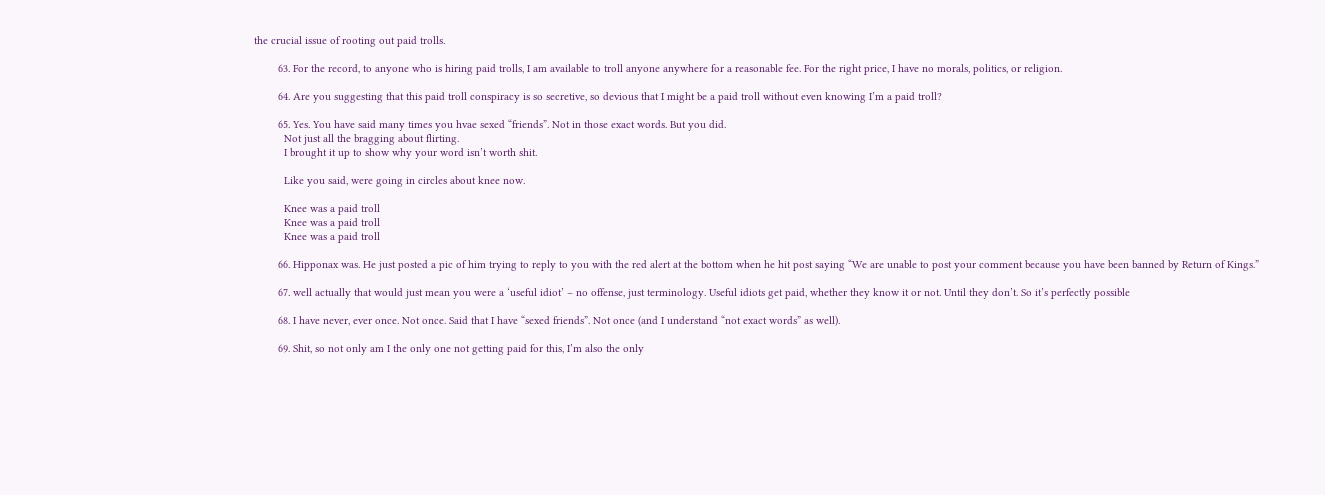the crucial issue of rooting out paid trolls.

        63. For the record, to anyone who is hiring paid trolls, I am available to troll anyone anywhere for a reasonable fee. For the right price, I have no morals, politics, or religion.

        64. Are you suggesting that this paid troll conspiracy is so secretive, so devious that I might be a paid troll without even knowing I’m a paid troll?

        65. Yes. You have said many times you hvae sexed “friends”. Not in those exact words. But you did.
          Not just all the bragging about flirting.
          I brought it up to show why your word isn’t worth shit.

          Like you said, were going in circles about knee now.

          Knee was a paid troll
          Knee was a paid troll
          Knee was a paid troll

        66. Hipponax was. He just posted a pic of him trying to reply to you with the red alert at the bottom when he hit post saying “We are unable to post your comment because you have been banned by Return of Kings.”

        67. well actually that would just mean you were a ‘useful idiot’ – no offense, just terminology. Useful idiots get paid, whether they know it or not. Until they don’t. So it’s perfectly possible

        68. I have never, ever once. Not once. Said that I have “sexed friends”. Not once (and I understand “not exact words” as well).

        69. Shit, so not only am I the only one not getting paid for this, I’m also the only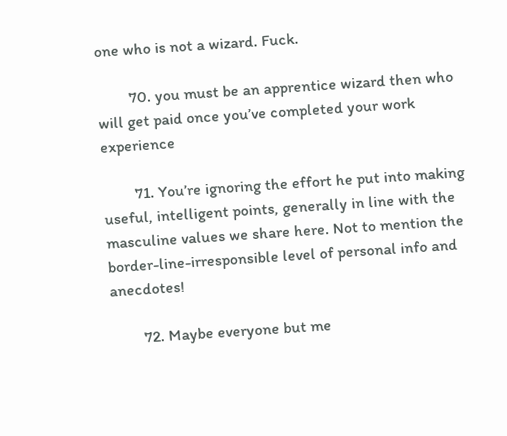one who is not a wizard. Fuck.

        70. you must be an apprentice wizard then who will get paid once you’ve completed your work experience

        71. You’re ignoring the effort he put into making useful, intelligent points, generally in line with the masculine values we share here. Not to mention the border-line-irresponsible level of personal info and anecdotes!

        72. Maybe everyone but me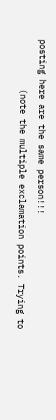posting here are the same person!!!
          (note the multiple exclamation points. Trying to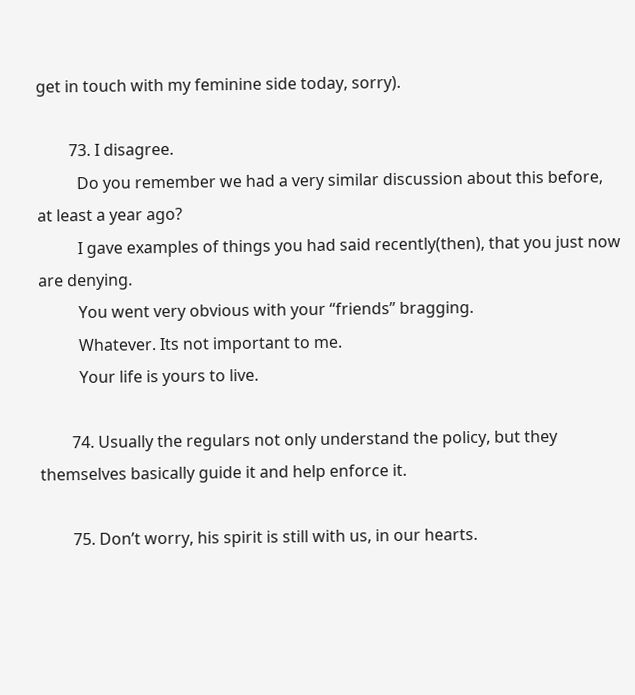get in touch with my feminine side today, sorry).

        73. I disagree.
          Do you remember we had a very similar discussion about this before, at least a year ago?
          I gave examples of things you had said recently(then), that you just now are denying.
          You went very obvious with your “friends” bragging.
          Whatever. Its not important to me.
          Your life is yours to live.

        74. Usually the regulars not only understand the policy, but they themselves basically guide it and help enforce it.

        75. Don’t worry, his spirit is still with us, in our hearts.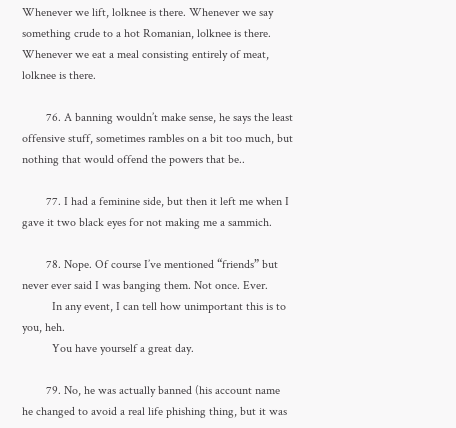Whenever we lift, lolknee is there. Whenever we say something crude to a hot Romanian, lolknee is there. Whenever we eat a meal consisting entirely of meat, lolknee is there.

        76. A banning wouldn’t make sense, he says the least offensive stuff, sometimes rambles on a bit too much, but nothing that would offend the powers that be..

        77. I had a feminine side, but then it left me when I gave it two black eyes for not making me a sammich.

        78. Nope. Of course I’ve mentioned “friends” but never ever said I was banging them. Not once. Ever.
          In any event, I can tell how unimportant this is to you, heh.
          You have yourself a great day.

        79. No, he was actually banned (his account name he changed to avoid a real life phishing thing, but it was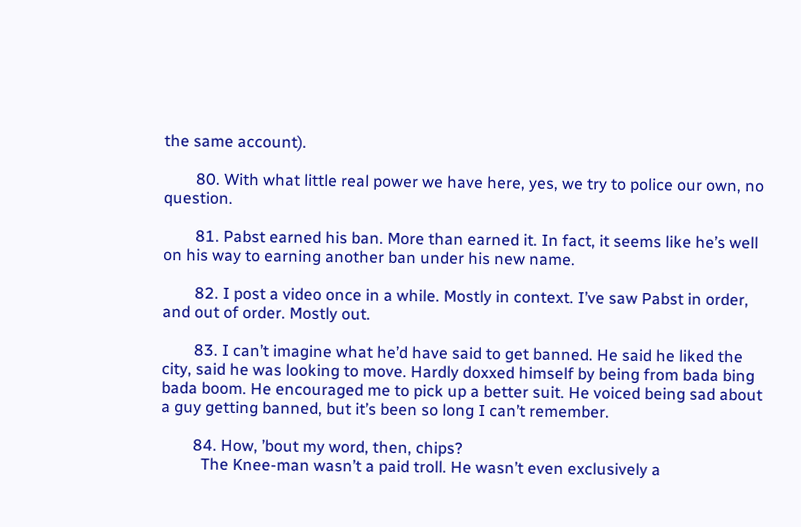the same account).

        80. With what little real power we have here, yes, we try to police our own, no question.

        81. Pabst earned his ban. More than earned it. In fact, it seems like he’s well on his way to earning another ban under his new name.

        82. I post a video once in a while. Mostly in context. I’ve saw Pabst in order, and out of order. Mostly out.

        83. I can’t imagine what he’d have said to get banned. He said he liked the city, said he was looking to move. Hardly doxxed himself by being from bada bing bada boom. He encouraged me to pick up a better suit. He voiced being sad about a guy getting banned, but it’s been so long I can’t remember.

        84. How, ’bout my word, then, chips?
          The Knee-man wasn’t a paid troll. He wasn’t even exclusively a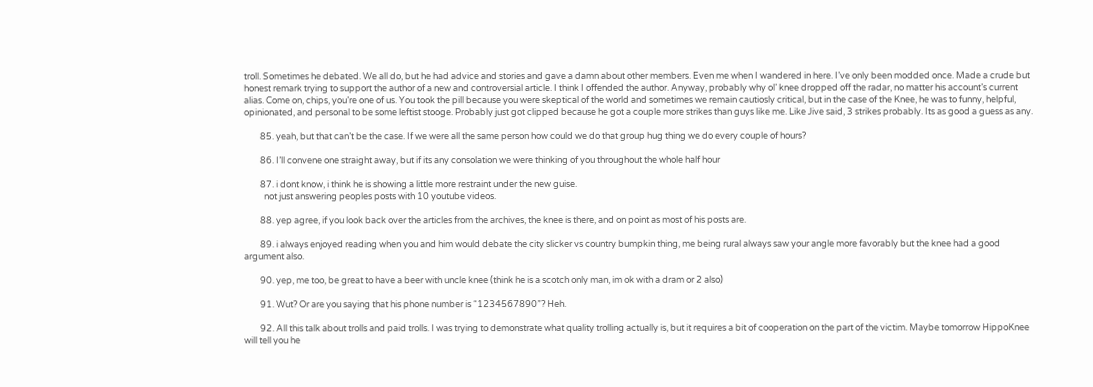troll. Sometimes he debated. We all do, but he had advice and stories and gave a damn about other members. Even me when I wandered in here. I’ve only been modded once. Made a crude but honest remark trying to support the author of a new and controversial article. I think I offended the author. Anyway, probably why ol’ knee dropped off the radar, no matter his account’s current alias. Come on, chips, you’re one of us. You took the pill because you were skeptical of the world and sometimes we remain cautiosly critical, but in the case of the Knee, he was to funny, helpful, opinionated, and personal to be some leftist stooge. Probably just got clipped because he got a couple more strikes than guys like me. Like Jive said, 3 strikes probably. Its as good a guess as any.

        85. yeah, but that can’t be the case. If we were all the same person how could we do that group hug thing we do every couple of hours?

        86. I’ll convene one straight away, but if its any consolation we were thinking of you throughout the whole half hour

        87. i dont know, i think he is showing a little more restraint under the new guise.
          not just answering peoples posts with 10 youtube videos.

        88. yep agree, if you look back over the articles from the archives, the knee is there, and on point as most of his posts are.

        89. i always enjoyed reading when you and him would debate the city slicker vs country bumpkin thing, me being rural always saw your angle more favorably but the knee had a good argument also.

        90. yep, me too, be great to have a beer with uncle knee (think he is a scotch only man, im ok with a dram or 2 also)

        91. Wut? Or are you saying that his phone number is “1234567890”? Heh.

        92. All this talk about trolls and paid trolls. I was trying to demonstrate what quality trolling actually is, but it requires a bit of cooperation on the part of the victim. Maybe tomorrow HippoKnee will tell you he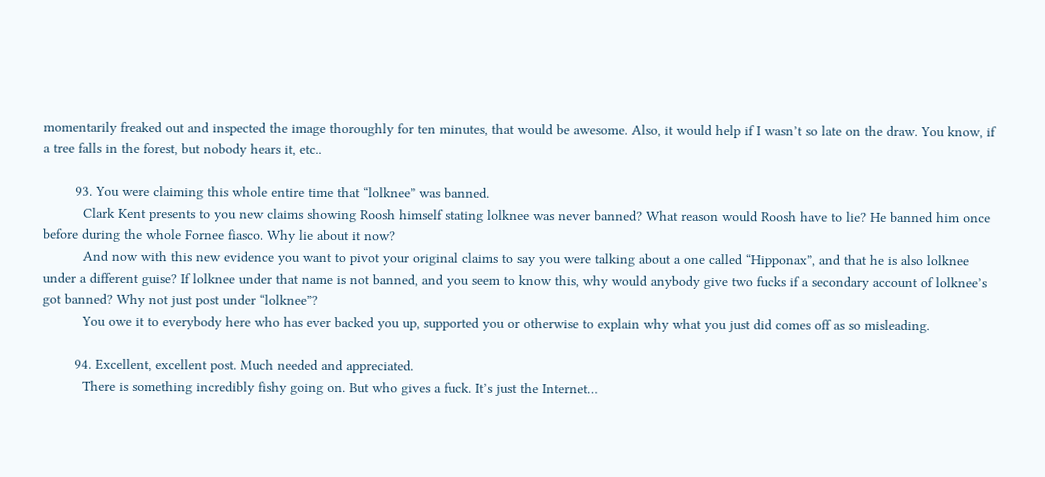momentarily freaked out and inspected the image thoroughly for ten minutes, that would be awesome. Also, it would help if I wasn’t so late on the draw. You know, if a tree falls in the forest, but nobody hears it, etc..

        93. You were claiming this whole entire time that “lolknee” was banned.
          Clark Kent presents to you new claims showing Roosh himself stating lolknee was never banned? What reason would Roosh have to lie? He banned him once before during the whole Fornee fiasco. Why lie about it now?
          And now with this new evidence you want to pivot your original claims to say you were talking about a one called “Hipponax”, and that he is also lolknee under a different guise? If lolknee under that name is not banned, and you seem to know this, why would anybody give two fucks if a secondary account of lolknee’s got banned? Why not just post under “lolknee”?
          You owe it to everybody here who has ever backed you up, supported you or otherwise to explain why what you just did comes off as so misleading.

        94. Excellent, excellent post. Much needed and appreciated.
          There is something incredibly fishy going on. But who gives a fuck. It’s just the Internet…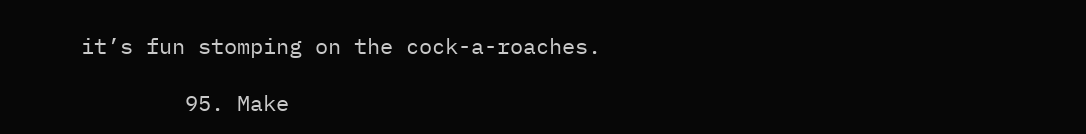it’s fun stomping on the cock-a-roaches.

        95. Make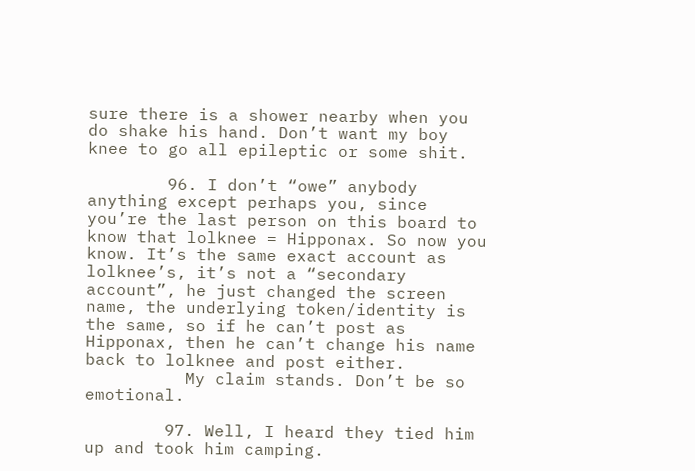sure there is a shower nearby when you do shake his hand. Don’t want my boy knee to go all epileptic or some shit.

        96. I don’t “owe” anybody anything except perhaps you, since you’re the last person on this board to know that lolknee = Hipponax. So now you know. It’s the same exact account as lolknee’s, it’s not a “secondary account”, he just changed the screen name, the underlying token/identity is the same, so if he can’t post as Hipponax, then he can’t change his name back to lolknee and post either.
          My claim stands. Don’t be so emotional.

        97. Well, I heard they tied him up and took him camping.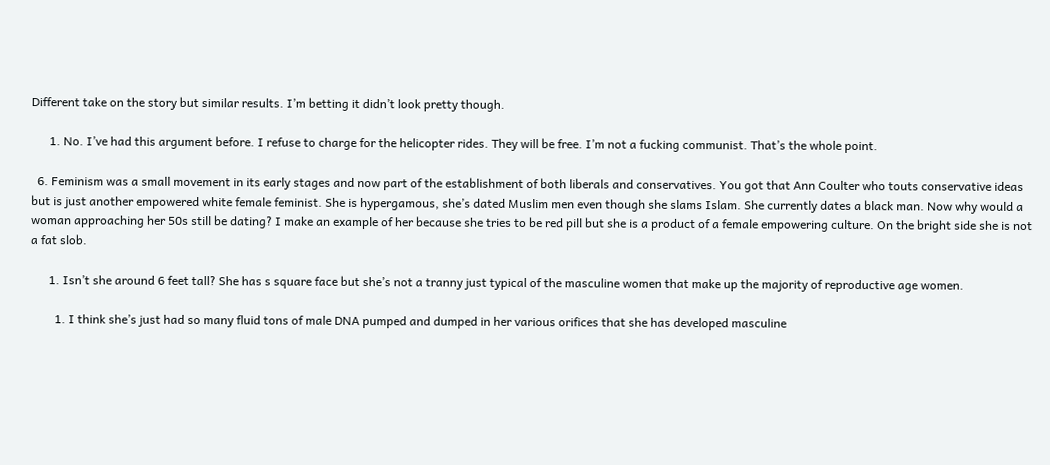Different take on the story but similar results. I’m betting it didn’t look pretty though.

      1. No. I’ve had this argument before. I refuse to charge for the helicopter rides. They will be free. I’m not a fucking communist. That’s the whole point.

  6. Feminism was a small movement in its early stages and now part of the establishment of both liberals and conservatives. You got that Ann Coulter who touts conservative ideas but is just another empowered white female feminist. She is hypergamous, she’s dated Muslim men even though she slams Islam. She currently dates a black man. Now why would a woman approaching her 50s still be dating? I make an example of her because she tries to be red pill but she is a product of a female empowering culture. On the bright side she is not a fat slob.

      1. Isn’t she around 6 feet tall? She has s square face but she’s not a tranny just typical of the masculine women that make up the majority of reproductive age women.

        1. I think she’s just had so many fluid tons of male DNA pumped and dumped in her various orifices that she has developed masculine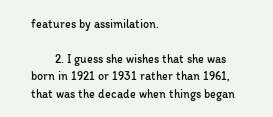features by assimilation.

        2. I guess she wishes that she was born in 1921 or 1931 rather than 1961, that was the decade when things began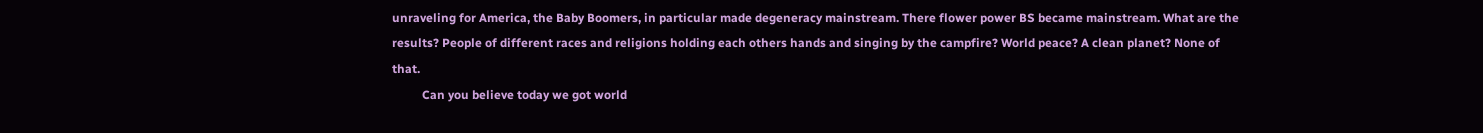unraveling for America, the Baby Boomers, in particular made degeneracy mainstream. There flower power BS became mainstream. What are the results? People of different races and religions holding each others hands and singing by the campfire? World peace? A clean planet? None of that.
          Can you believe today we got world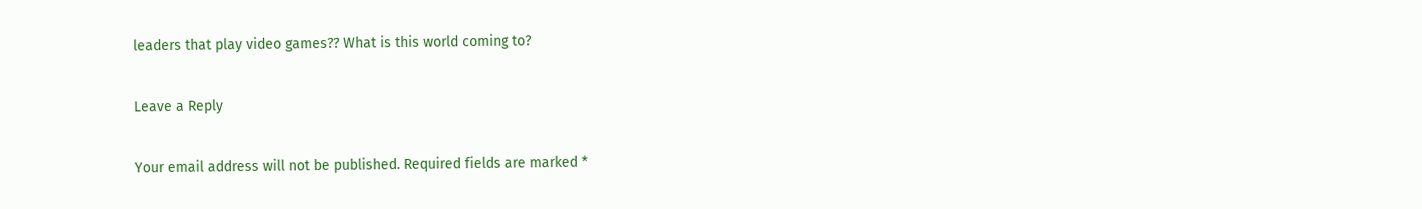leaders that play video games?? What is this world coming to?

Leave a Reply

Your email address will not be published. Required fields are marked *